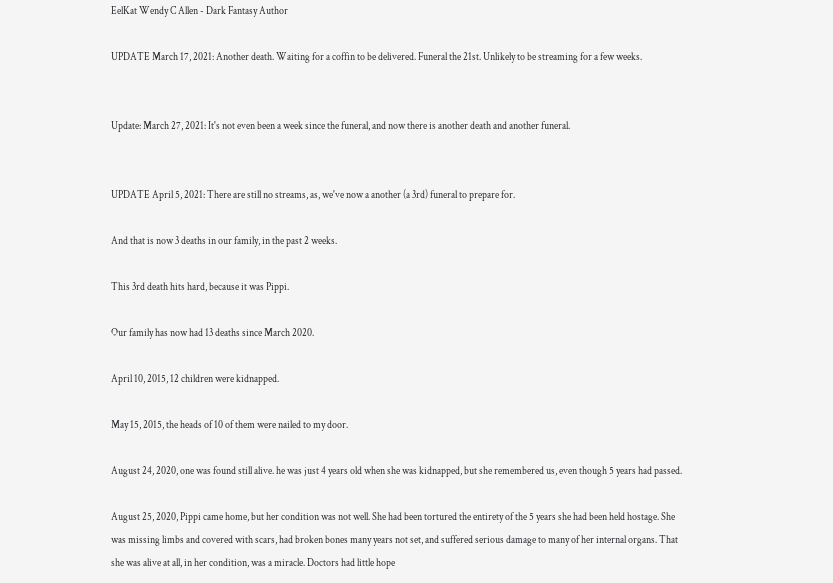EelKat Wendy C Allen - Dark Fantasy Author

UPDATE March 17, 2021: Another death. Waiting for a coffin to be delivered. Funeral the 21st. Unlikely to be streaming for a few weeks.


Update: March 27, 2021: It's not even been a week since the funeral, and now there is another death and another funeral.


UPDATE April 5, 2021: There are still no streams, as, we've now a another (a 3rd) funeral to prepare for.

And that is now 3 deaths in our family, in the past 2 weeks.

This 3rd death hits hard, because it was Pippi.

Our family has now had 13 deaths since March 2020.

April 10, 2015, 12 children were kidnapped.

May 15, 2015, the heads of 10 of them were nailed to my door.

August 24, 2020, one was found still alive. he was just 4 years old when she was kidnapped, but she remembered us, even though 5 years had passed.

August 25, 2020, Pippi came home, but her condition was not well. She had been tortured the entirety of the 5 years she had been held hostage. She was missing limbs and covered with scars, had broken bones many years not set, and suffered serious damage to many of her internal organs. That she was alive at all, in her condition, was a miracle. Doctors had little hope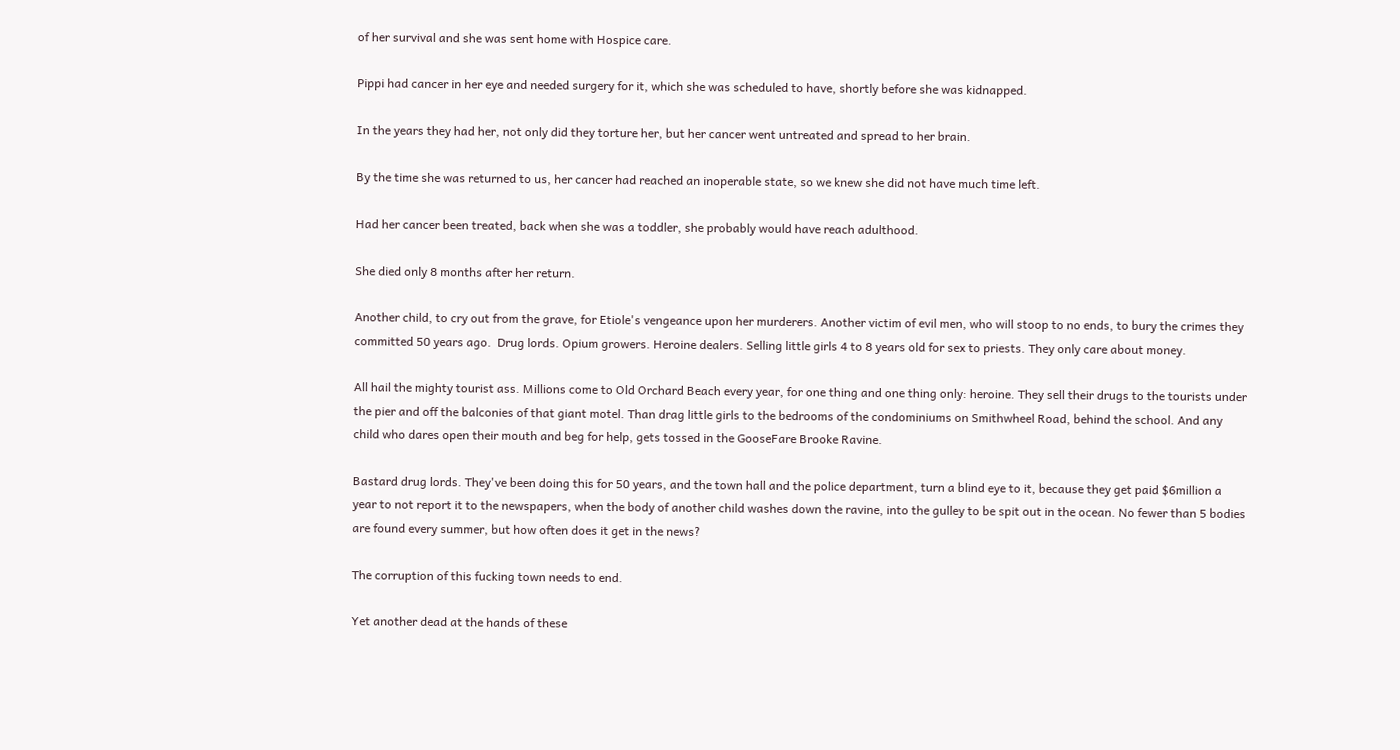of her survival and she was sent home with Hospice care.

Pippi had cancer in her eye and needed surgery for it, which she was scheduled to have, shortly before she was kidnapped.

In the years they had her, not only did they torture her, but her cancer went untreated and spread to her brain.

By the time she was returned to us, her cancer had reached an inoperable state, so we knew she did not have much time left.

Had her cancer been treated, back when she was a toddler, she probably would have reach adulthood.

She died only 8 months after her return.

Another child, to cry out from the grave, for Etiole's vengeance upon her murderers. Another victim of evil men, who will stoop to no ends, to bury the crimes they committed 50 years ago.  Drug lords. Opium growers. Heroine dealers. Selling little girls 4 to 8 years old for sex to priests. They only care about money.

All hail the mighty tourist ass. Millions come to Old Orchard Beach every year, for one thing and one thing only: heroine. They sell their drugs to the tourists under the pier and off the balconies of that giant motel. Than drag little girls to the bedrooms of the condominiums on Smithwheel Road, behind the school. And any child who dares open their mouth and beg for help, gets tossed in the GooseFare Brooke Ravine.

Bastard drug lords. They've been doing this for 50 years, and the town hall and the police department, turn a blind eye to it, because they get paid $6million a year to not report it to the newspapers, when the body of another child washes down the ravine, into the gulley to be spit out in the ocean. No fewer than 5 bodies are found every summer, but how often does it get in the news?

The corruption of this fucking town needs to end.

Yet another dead at the hands of these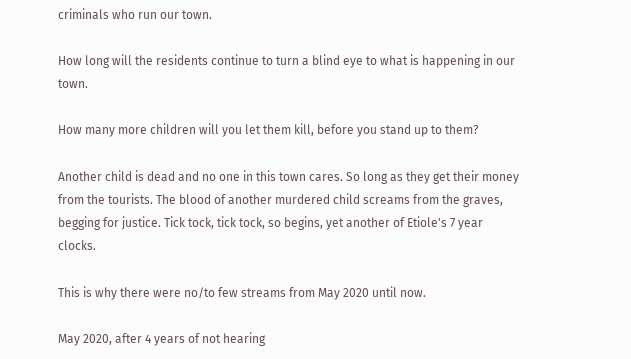criminals who run our town.

How long will the residents continue to turn a blind eye to what is happening in our town.

How many more children will you let them kill, before you stand up to them?

Another child is dead and no one in this town cares. So long as they get their money from the tourists. The blood of another murdered child screams from the graves, begging for justice. Tick tock, tick tock, so begins, yet another of Etiole's 7 year clocks.

This is why there were no/to few streams from May 2020 until now.

May 2020, after 4 years of not hearing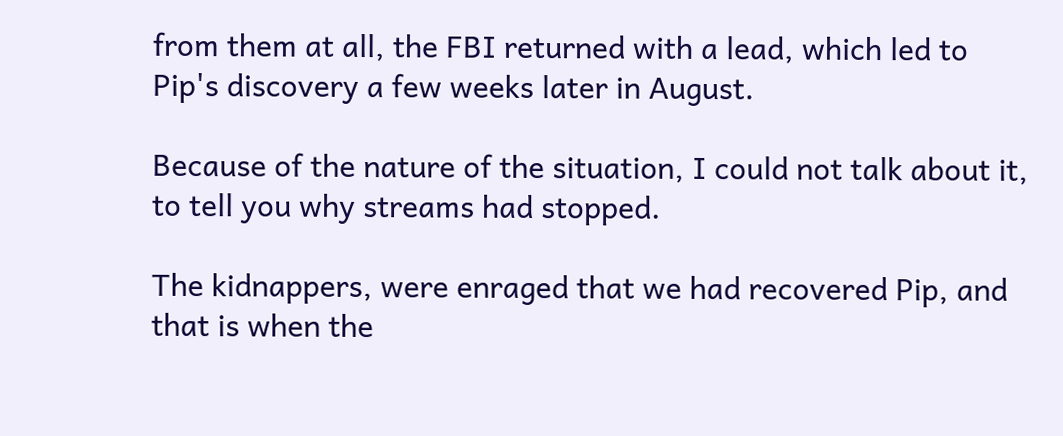from them at all, the FBI returned with a lead, which led to Pip's discovery a few weeks later in August.

Because of the nature of the situation, I could not talk about it, to tell you why streams had stopped.

The kidnappers, were enraged that we had recovered Pip, and that is when the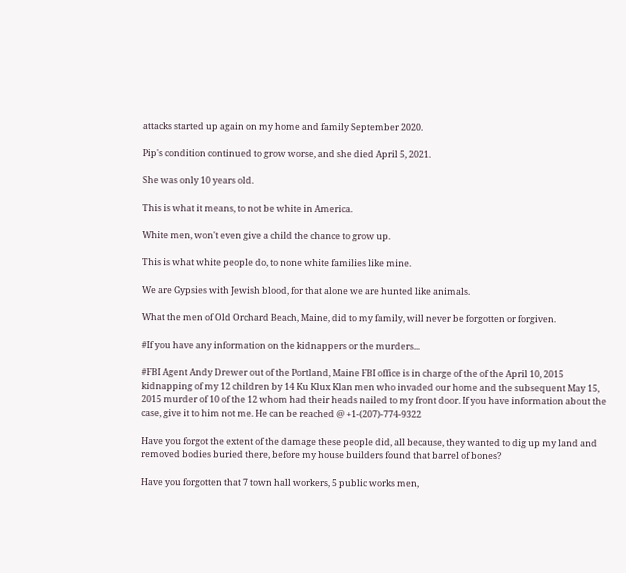attacks started up again on my home and family September 2020.

Pip's condition continued to grow worse, and she died April 5, 2021.

She was only 10 years old.

This is what it means, to not be white in America.

White men, won't even give a child the chance to grow up.

This is what white people do, to none white families like mine.

We are Gypsies with Jewish blood, for that alone we are hunted like animals.

What the men of Old Orchard Beach, Maine, did to my family, will never be forgotten or forgiven.

#If you have any information on the kidnappers or the murders...

#FBI Agent Andy Drewer out of the Portland, Maine FBI office is in charge of the of the April 10, 2015 kidnapping of my 12 children by 14 Ku Klux Klan men who invaded our home and the subsequent May 15, 2015 murder of 10 of the 12 whom had their heads nailed to my front door. If you have information about the case, give it to him not me. He can be reached @ +1-(207)-774-9322

Have you forgot the extent of the damage these people did, all because, they wanted to dig up my land and removed bodies buried there, before my house builders found that barrel of bones?

Have you forgotten that 7 town hall workers, 5 public works men,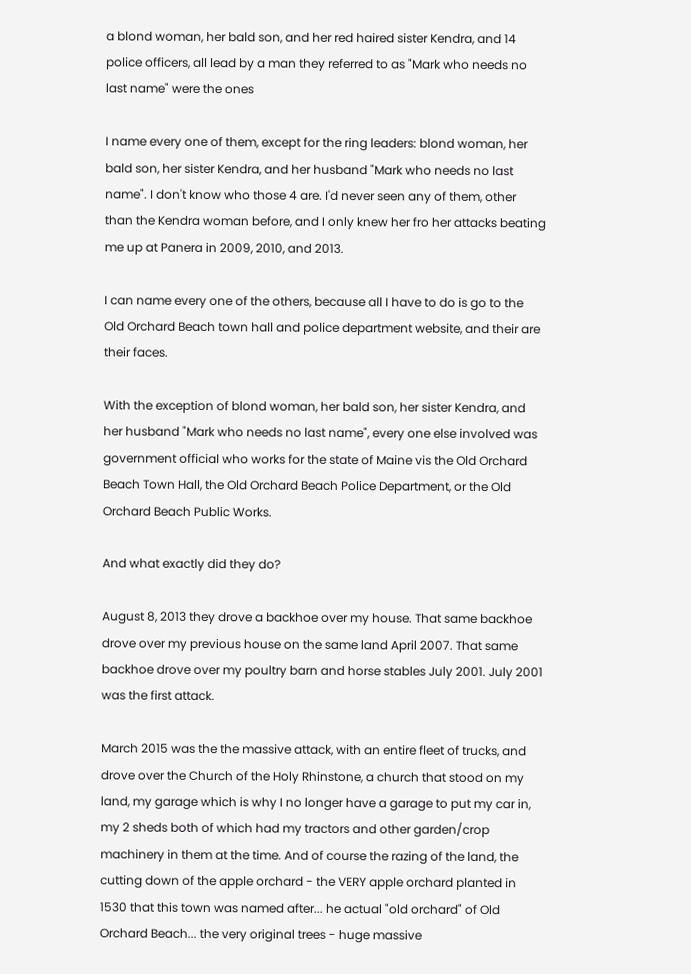a blond woman, her bald son, and her red haired sister Kendra, and 14 police officers, all lead by a man they referred to as "Mark who needs no last name" were the ones

I name every one of them, except for the ring leaders: blond woman, her bald son, her sister Kendra, and her husband "Mark who needs no last name". I don't know who those 4 are. I'd never seen any of them, other than the Kendra woman before, and I only knew her fro her attacks beating me up at Panera in 2009, 2010, and 2013.

I can name every one of the others, because all I have to do is go to the Old Orchard Beach town hall and police department website, and their are their faces.

With the exception of blond woman, her bald son, her sister Kendra, and her husband "Mark who needs no last name", every one else involved was government official who works for the state of Maine vis the Old Orchard Beach Town Hall, the Old Orchard Beach Police Department, or the Old Orchard Beach Public Works.

And what exactly did they do?

August 8, 2013 they drove a backhoe over my house. That same backhoe drove over my previous house on the same land April 2007. That same backhoe drove over my poultry barn and horse stables July 2001. July 2001 was the first attack.

March 2015 was the the massive attack, with an entire fleet of trucks, and drove over the Church of the Holy Rhinstone, a church that stood on my land, my garage which is why I no longer have a garage to put my car in, my 2 sheds both of which had my tractors and other garden/crop machinery in them at the time. And of course the razing of the land, the cutting down of the apple orchard - the VERY apple orchard planted in 1530 that this town was named after... he actual "old orchard" of Old Orchard Beach... the very original trees - huge massive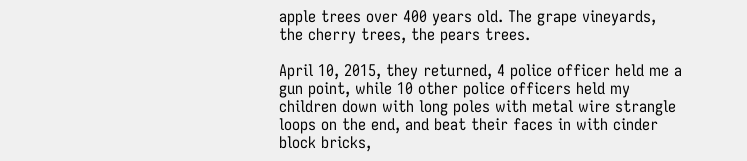apple trees over 400 years old. The grape vineyards, the cherry trees, the pears trees.

April 10, 2015, they returned, 4 police officer held me a gun point, while 10 other police officers held my children down with long poles with metal wire strangle loops on the end, and beat their faces in with cinder block bricks,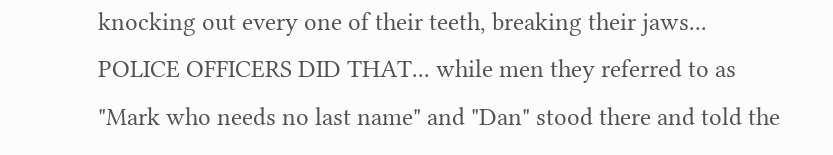knocking out every one of their teeth, breaking their jaws... POLICE OFFICERS DID THAT... while men they referred to as "Mark who needs no last name" and "Dan" stood there and told the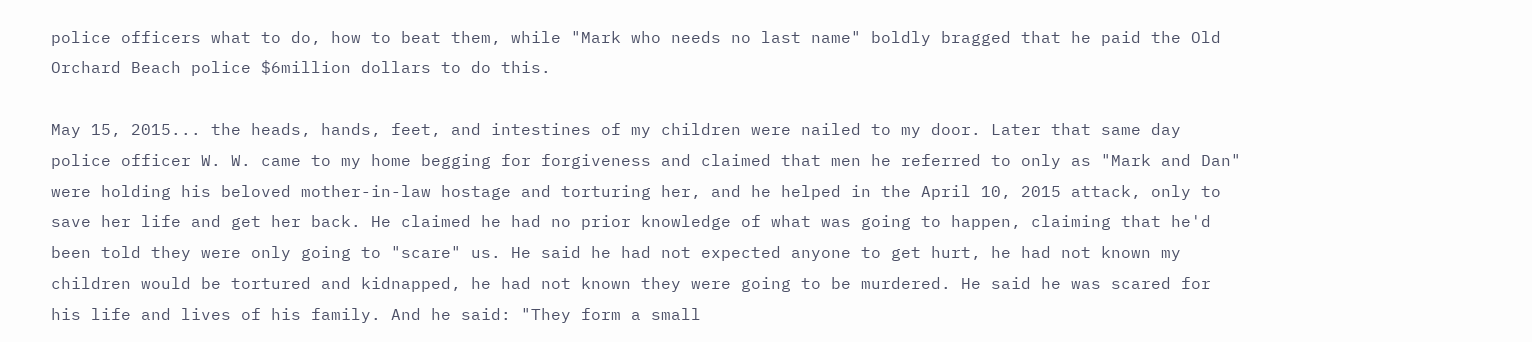police officers what to do, how to beat them, while "Mark who needs no last name" boldly bragged that he paid the Old Orchard Beach police $6million dollars to do this.

May 15, 2015... the heads, hands, feet, and intestines of my children were nailed to my door. Later that same day police officer W. W. came to my home begging for forgiveness and claimed that men he referred to only as "Mark and Dan" were holding his beloved mother-in-law hostage and torturing her, and he helped in the April 10, 2015 attack, only to save her life and get her back. He claimed he had no prior knowledge of what was going to happen, claiming that he'd been told they were only going to "scare" us. He said he had not expected anyone to get hurt, he had not known my children would be tortured and kidnapped, he had not known they were going to be murdered. He said he was scared for his life and lives of his family. And he said: "They form a small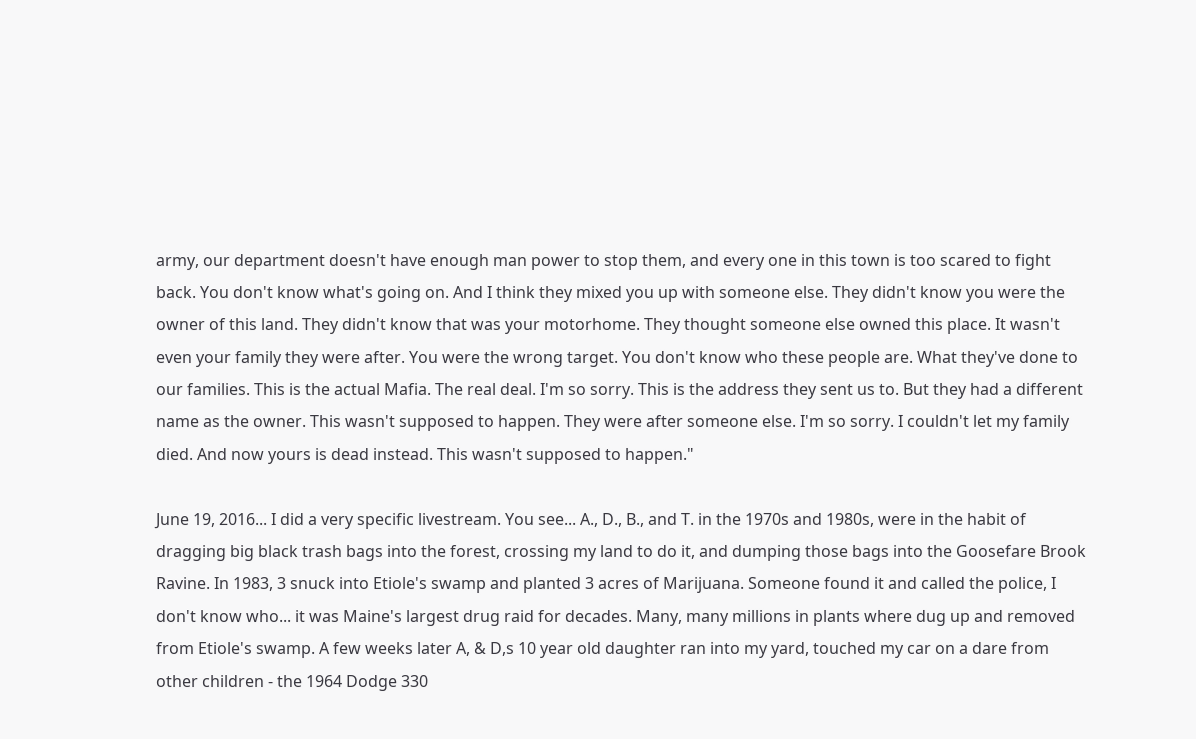army, our department doesn't have enough man power to stop them, and every one in this town is too scared to fight back. You don't know what's going on. And I think they mixed you up with someone else. They didn't know you were the owner of this land. They didn't know that was your motorhome. They thought someone else owned this place. It wasn't even your family they were after. You were the wrong target. You don't know who these people are. What they've done to our families. This is the actual Mafia. The real deal. I'm so sorry. This is the address they sent us to. But they had a different name as the owner. This wasn't supposed to happen. They were after someone else. I'm so sorry. I couldn't let my family died. And now yours is dead instead. This wasn't supposed to happen."

June 19, 2016... I did a very specific livestream. You see... A., D., B., and T. in the 1970s and 1980s, were in the habit of dragging big black trash bags into the forest, crossing my land to do it, and dumping those bags into the Goosefare Brook Ravine. In 1983, 3 snuck into Etiole's swamp and planted 3 acres of Marijuana. Someone found it and called the police, I don't know who... it was Maine's largest drug raid for decades. Many, many millions in plants where dug up and removed from Etiole's swamp. A few weeks later A, & D,s 10 year old daughter ran into my yard, touched my car on a dare from other children - the 1964 Dodge 330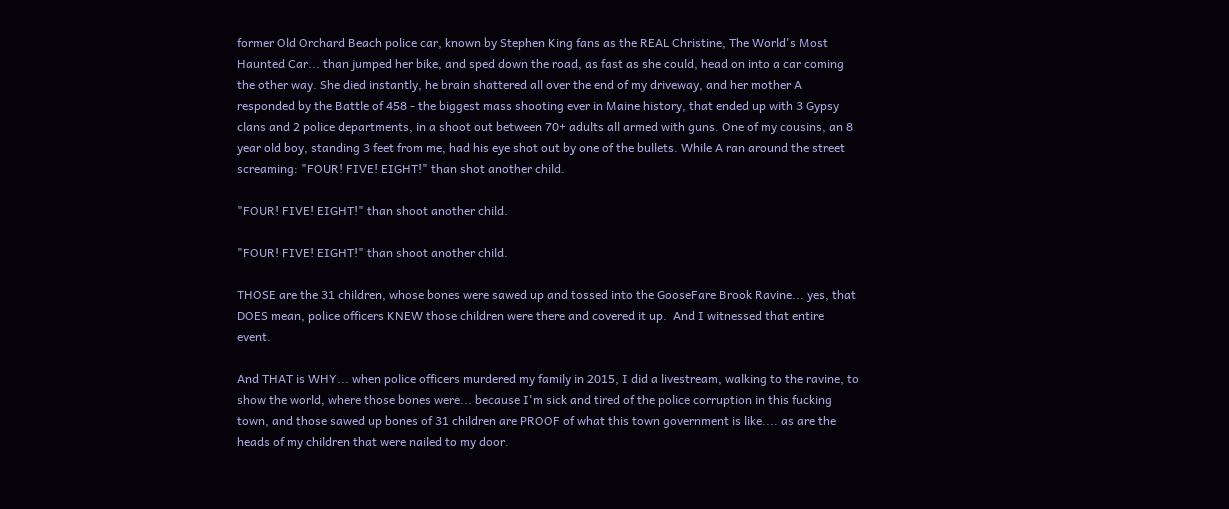former Old Orchard Beach police car, known by Stephen King fans as the REAL Christine, The World's Most Haunted Car... than jumped her bike, and sped down the road, as fast as she could, head on into a car coming the other way. She died instantly, he brain shattered all over the end of my driveway, and her mother A responded by the Battle of 458 - the biggest mass shooting ever in Maine history, that ended up with 3 Gypsy clans and 2 police departments, in a shoot out between 70+ adults all armed with guns. One of my cousins, an 8 year old boy, standing 3 feet from me, had his eye shot out by one of the bullets. While A ran around the street screaming: "FOUR! FIVE! EIGHT!" than shot another child.

"FOUR! FIVE! EIGHT!" than shoot another child.

"FOUR! FIVE! EIGHT!" than shoot another child.

THOSE are the 31 children, whose bones were sawed up and tossed into the GooseFare Brook Ravine... yes, that DOES mean, police officers KNEW those children were there and covered it up.  And I witnessed that entire event.

And THAT is WHY... when police officers murdered my family in 2015, I did a livestream, walking to the ravine, to show the world, where those bones were... because I'm sick and tired of the police corruption in this fucking town, and those sawed up bones of 31 children are PROOF of what this town government is like.... as are the heads of my children that were nailed to my door.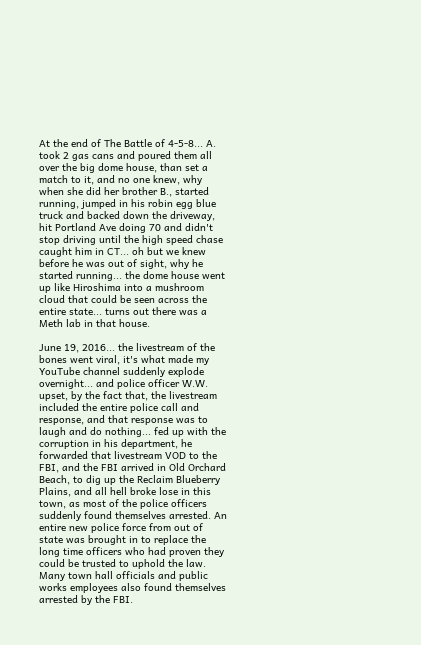At the end of The Battle of 4-5-8... A. took 2 gas cans and poured them all over the big dome house, than set a match to it, and no one knew, why when she did her brother B., started running, jumped in his robin egg blue truck and backed down the driveway, hit Portland Ave doing 70 and didn't stop driving until the high speed chase caught him in CT... oh but we knew before he was out of sight, why he started running... the dome house went up like Hiroshima into a mushroom cloud that could be seen across the entire state... turns out there was a Meth lab in that house.

June 19, 2016... the livestream of the bones went viral, it's what made my YouTube channel suddenly explode overnight... and police officer W.W. upset, by the fact that, the livestream included the entire police call and response, and that response was to laugh and do nothing... fed up with the corruption in his department, he forwarded that livestream VOD to the FBI, and the FBI arrived in Old Orchard Beach, to dig up the Reclaim Blueberry Plains, and all hell broke lose in this town, as most of the police officers suddenly found themselves arrested. An entire new police force from out of state was brought in to replace the long time officers who had proven they could be trusted to uphold the law. Many town hall officials and public works employees also found themselves arrested by the FBI.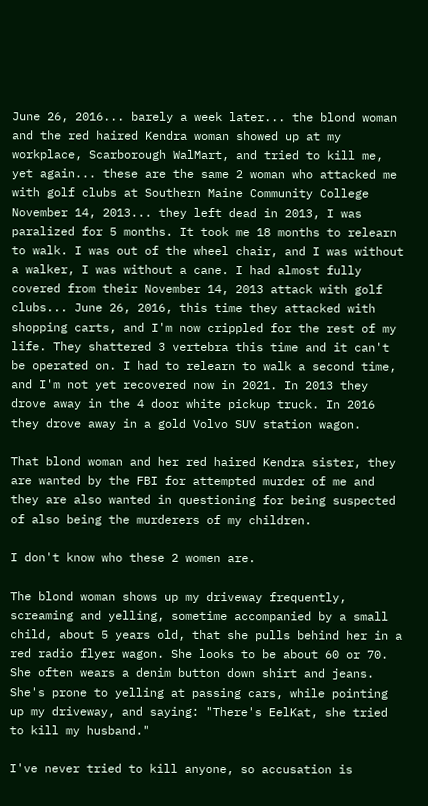June 26, 2016... barely a week later... the blond woman and the red haired Kendra woman showed up at my workplace, Scarborough WalMart, and tried to kill me, yet again... these are the same 2 woman who attacked me with golf clubs at Southern Maine Community College November 14, 2013... they left dead in 2013, I was paralized for 5 months. It took me 18 months to relearn to walk. I was out of the wheel chair, and I was without a walker, I was without a cane. I had almost fully covered from their November 14, 2013 attack with golf clubs... June 26, 2016, this time they attacked with shopping carts, and I'm now crippled for the rest of my life. They shattered 3 vertebra this time and it can't be operated on. I had to relearn to walk a second time, and I'm not yet recovered now in 2021. In 2013 they drove away in the 4 door white pickup truck. In 2016 they drove away in a gold Volvo SUV station wagon.

That blond woman and her red haired Kendra sister, they are wanted by the FBI for attempted murder of me and they are also wanted in questioning for being suspected of also being the murderers of my children.

I don't know who these 2 women are.

The blond woman shows up my driveway frequently, screaming and yelling, sometime accompanied by a small child, about 5 years old, that she pulls behind her in a red radio flyer wagon. She looks to be about 60 or 70. She often wears a denim button down shirt and jeans. She's prone to yelling at passing cars, while pointing up my driveway, and saying: "There's EelKat, she tried to kill my husband."

I've never tried to kill anyone, so accusation is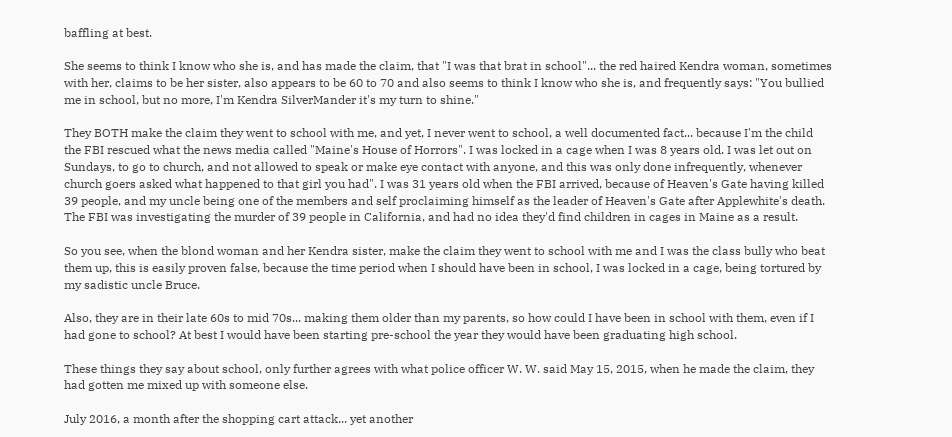baffling at best.

She seems to think I know who she is, and has made the claim, that "I was that brat in school"... the red haired Kendra woman, sometimes with her, claims to be her sister, also appears to be 60 to 70 and also seems to think I know who she is, and frequently says: "You bullied me in school, but no more, I'm Kendra SilverMander it's my turn to shine."

They BOTH make the claim they went to school with me, and yet, I never went to school, a well documented fact... because I'm the child the FBI rescued what the news media called "Maine's House of Horrors". I was locked in a cage when I was 8 years old. I was let out on Sundays, to go to church, and not allowed to speak or make eye contact with anyone, and this was only done infrequently, whenever church goers asked what happened to that girl you had". I was 31 years old when the FBI arrived, because of Heaven's Gate having killed 39 people, and my uncle being one of the members and self proclaiming himself as the leader of Heaven's Gate after Applewhite's death. The FBI was investigating the murder of 39 people in California, and had no idea they'd find children in cages in Maine as a result.

So you see, when the blond woman and her Kendra sister, make the claim they went to school with me and I was the class bully who beat them up, this is easily proven false, because the time period when I should have been in school, I was locked in a cage, being tortured by my sadistic uncle Bruce.

Also, they are in their late 60s to mid 70s... making them older than my parents, so how could I have been in school with them, even if I had gone to school? At best I would have been starting pre-school the year they would have been graduating high school.

These things they say about school, only further agrees with what police officer W. W. said May 15, 2015, when he made the claim, they had gotten me mixed up with someone else.

July 2016, a month after the shopping cart attack... yet another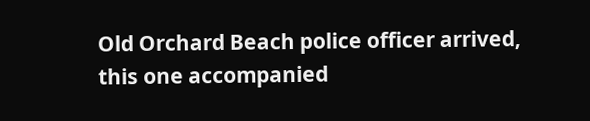Old Orchard Beach police officer arrived, this one accompanied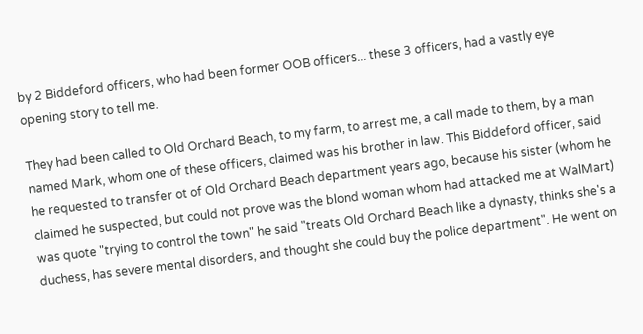by 2 Biddeford officers, who had been former OOB officers... these 3 officers, had a vastly eye opening story to tell me.

They had been called to Old Orchard Beach, to my farm, to arrest me, a call made to them, by a man named Mark, whom one of these officers, claimed was his brother in law. This Biddeford officer, said he requested to transfer ot of Old Orchard Beach department years ago, because his sister (whom he claimed he suspected, but could not prove was the blond woman whom had attacked me at WalMart) was quote "trying to control the town" he said "treats Old Orchard Beach like a dynasty, thinks she's a duchess, has severe mental disorders, and thought she could buy the police department". He went on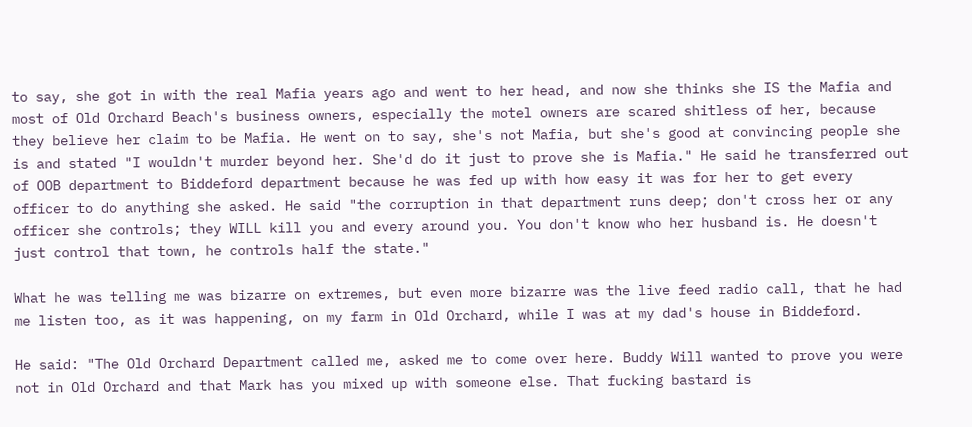to say, she got in with the real Mafia years ago and went to her head, and now she thinks she IS the Mafia and most of Old Orchard Beach's business owners, especially the motel owners are scared shitless of her, because they believe her claim to be Mafia. He went on to say, she's not Mafia, but she's good at convincing people she is and stated "I wouldn't murder beyond her. She'd do it just to prove she is Mafia." He said he transferred out of OOB department to Biddeford department because he was fed up with how easy it was for her to get every officer to do anything she asked. He said "the corruption in that department runs deep; don't cross her or any officer she controls; they WILL kill you and every around you. You don't know who her husband is. He doesn't just control that town, he controls half the state."

What he was telling me was bizarre on extremes, but even more bizarre was the live feed radio call, that he had me listen too, as it was happening, on my farm in Old Orchard, while I was at my dad's house in Biddeford.

He said: "The Old Orchard Department called me, asked me to come over here. Buddy Will wanted to prove you were not in Old Orchard and that Mark has you mixed up with someone else. That fucking bastard is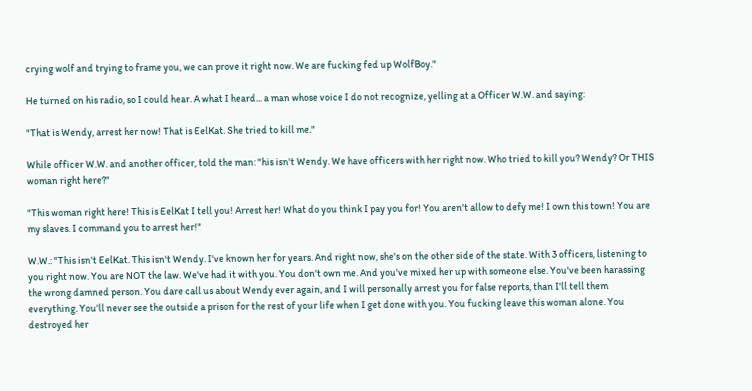crying wolf and trying to frame you, we can prove it right now. We are fucking fed up WolfBoy."

He turned on his radio, so I could hear. A what I heard... a man whose voice I do not recognize, yelling at a Officer W.W. and saying:

"That is Wendy, arrest her now! That is EelKat. She tried to kill me."

While officer W.W. and another officer, told the man: "his isn't Wendy. We have officers with her right now. Who tried to kill you? Wendy? Or THIS woman right here?"

"This woman right here! This is EelKat I tell you! Arrest her! What do you think I pay you for! You aren't allow to defy me! I own this town! You are my slaves. I command you to arrest her!"

W.W.: "This isn't EelKat. This isn't Wendy. I've known her for years. And right now, she's on the other side of the state. With 3 officers, listening to you right now. You are NOT the law. We've had it with you. You don't own me. And you've mixed her up with someone else. You've been harassing the wrong damned person. You dare call us about Wendy ever again, and I will personally arrest you for false reports, than I'll tell them everything. You'll never see the outside a prison for the rest of your life when I get done with you. You fucking leave this woman alone. You destroyed her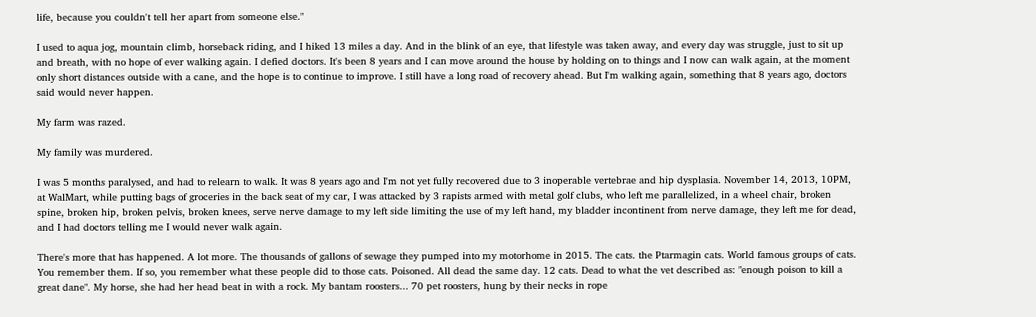life, because you couldn't tell her apart from someone else."

I used to aqua jog, mountain climb, horseback riding, and I hiked 13 miles a day. And in the blink of an eye, that lifestyle was taken away, and every day was struggle, just to sit up and breath, with no hope of ever walking again. I defied doctors. It's been 8 years and I can move around the house by holding on to things and I now can walk again, at the moment only short distances outside with a cane, and the hope is to continue to improve. I still have a long road of recovery ahead. But I'm walking again, something that 8 years ago, doctors said would never happen.

My farm was razed.

My family was murdered.

I was 5 months paralysed, and had to relearn to walk. It was 8 years ago and I'm not yet fully recovered due to 3 inoperable vertebrae and hip dysplasia. November 14, 2013, 10PM, at WalMart, while putting bags of groceries in the back seat of my car, I was attacked by 3 rapists armed with metal golf clubs, who left me parallelized, in a wheel chair, broken spine, broken hip, broken pelvis, broken knees, serve nerve damage to my left side limiting the use of my left hand, my bladder incontinent from nerve damage, they left me for dead, and I had doctors telling me I would never walk again.

There's more that has happened. A lot more. The thousands of gallons of sewage they pumped into my motorhome in 2015. The cats. the Ptarmagin cats. World famous groups of cats. You remember them. If so, you remember what these people did to those cats. Poisoned. All dead the same day. 12 cats. Dead to what the vet described as: "enough poison to kill a great dane". My horse, she had her head beat in with a rock. My bantam roosters... 70 pet roosters, hung by their necks in rope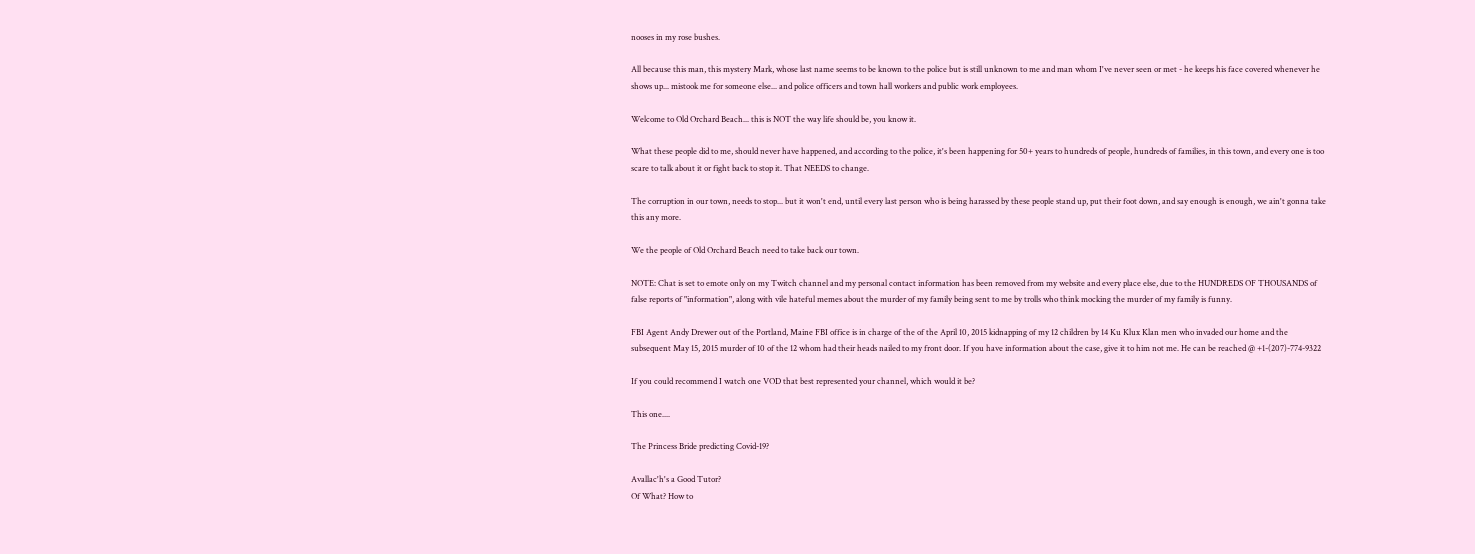nooses in my rose bushes.

All because this man, this mystery Mark, whose last name seems to be known to the police but is still unknown to me and man whom I've never seen or met - he keeps his face covered whenever he shows up... mistook me for someone else... and police officers and town hall workers and public work employees.

Welcome to Old Orchard Beach... this is NOT the way life should be, you know it.

What these people did to me, should never have happened, and according to the police, it's been happening for 50+ years to hundreds of people, hundreds of families, in this town, and every one is too scare to talk about it or fight back to stop it. That NEEDS to change.

The corruption in our town, needs to stop... but it won't end, until every last person who is being harassed by these people stand up, put their foot down, and say enough is enough, we ain't gonna take this any more.

We the people of Old Orchard Beach need to take back our town.

NOTE: Chat is set to emote only on my Twitch channel and my personal contact information has been removed from my website and every place else, due to the HUNDREDS OF THOUSANDS of false reports of "information", along with vile hateful memes about the murder of my family being sent to me by trolls who think mocking the murder of my family is funny.

FBI Agent Andy Drewer out of the Portland, Maine FBI office is in charge of the of the April 10, 2015 kidnapping of my 12 children by 14 Ku Klux Klan men who invaded our home and the subsequent May 15, 2015 murder of 10 of the 12 whom had their heads nailed to my front door. If you have information about the case, give it to him not me. He can be reached @ +1-(207)-774-9322

If you could recommend I watch one VOD that best represented your channel, which would it be?

This one....

The Princess Bride predicting Covid-19?

Avallac'h's a Good Tutor?
Of What? How to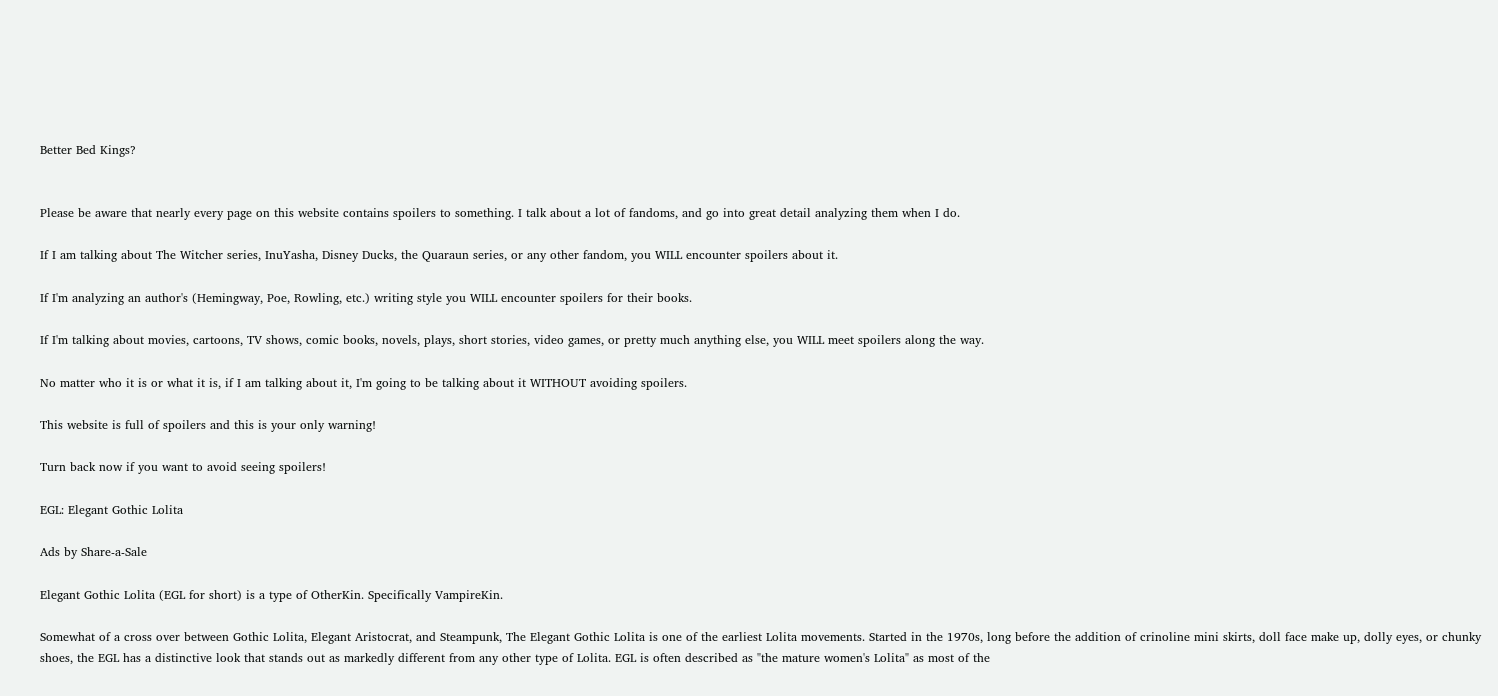Better Bed Kings?


Please be aware that nearly every page on this website contains spoilers to something. I talk about a lot of fandoms, and go into great detail analyzing them when I do.

If I am talking about The Witcher series, InuYasha, Disney Ducks, the Quaraun series, or any other fandom, you WILL encounter spoilers about it.

If I'm analyzing an author's (Hemingway, Poe, Rowling, etc.) writing style you WILL encounter spoilers for their books.

If I'm talking about movies, cartoons, TV shows, comic books, novels, plays, short stories, video games, or pretty much anything else, you WILL meet spoilers along the way.

No matter who it is or what it is, if I am talking about it, I'm going to be talking about it WITHOUT avoiding spoilers.

This website is full of spoilers and this is your only warning!

Turn back now if you want to avoid seeing spoilers!

EGL: Elegant Gothic Lolita

Ads by Share-a-Sale

Elegant Gothic Lolita (EGL for short) is a type of OtherKin. Specifically VampireKin.

Somewhat of a cross over between Gothic Lolita, Elegant Aristocrat, and Steampunk, The Elegant Gothic Lolita is one of the earliest Lolita movements. Started in the 1970s, long before the addition of crinoline mini skirts, doll face make up, dolly eyes, or chunky shoes, the EGL has a distinctive look that stands out as markedly different from any other type of Lolita. EGL is often described as "the mature women's Lolita" as most of the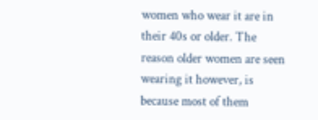women who wear it are in their 40s or older. The reason older women are seen wearing it however, is because most of them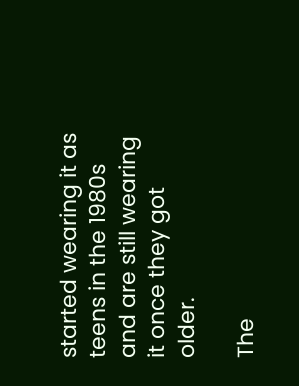started wearing it as teens in the 1980s and are still wearing it once they got older.

The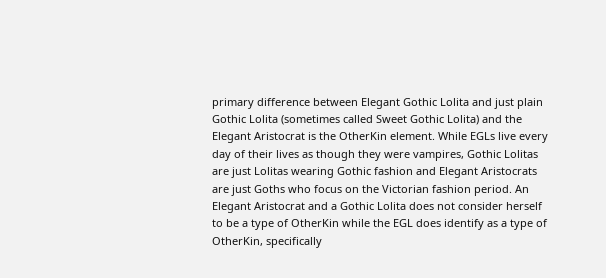primary difference between Elegant Gothic Lolita and just plain Gothic Lolita (sometimes called Sweet Gothic Lolita) and the Elegant Aristocrat is the OtherKin element. While EGLs live every day of their lives as though they were vampires, Gothic Lolitas are just Lolitas wearing Gothic fashion and Elegant Aristocrats are just Goths who focus on the Victorian fashion period. An Elegant Aristocrat and a Gothic Lolita does not consider herself to be a type of OtherKin while the EGL does identify as a type of OtherKin, specifically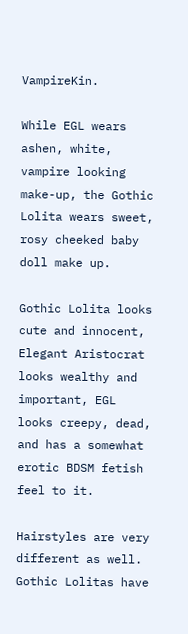VampireKin.

While EGL wears ashen, white, vampire looking make-up, the Gothic Lolita wears sweet, rosy cheeked baby doll make up.

Gothic Lolita looks cute and innocent, Elegant Aristocrat looks wealthy and important, EGL looks creepy, dead, and has a somewhat erotic BDSM fetish feel to it.

Hairstyles are very different as well. Gothic Lolitas have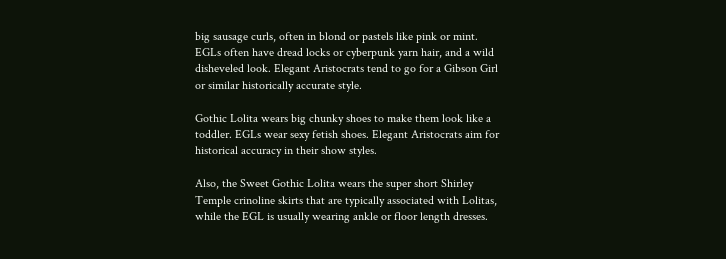big sausage curls, often in blond or pastels like pink or mint. EGLs often have dread locks or cyberpunk yarn hair, and a wild disheveled look. Elegant Aristocrats tend to go for a Gibson Girl or similar historically accurate style.

Gothic Lolita wears big chunky shoes to make them look like a toddler. EGLs wear sexy fetish shoes. Elegant Aristocrats aim for historical accuracy in their show styles.

Also, the Sweet Gothic Lolita wears the super short Shirley Temple crinoline skirts that are typically associated with Lolitas, while the EGL is usually wearing ankle or floor length dresses.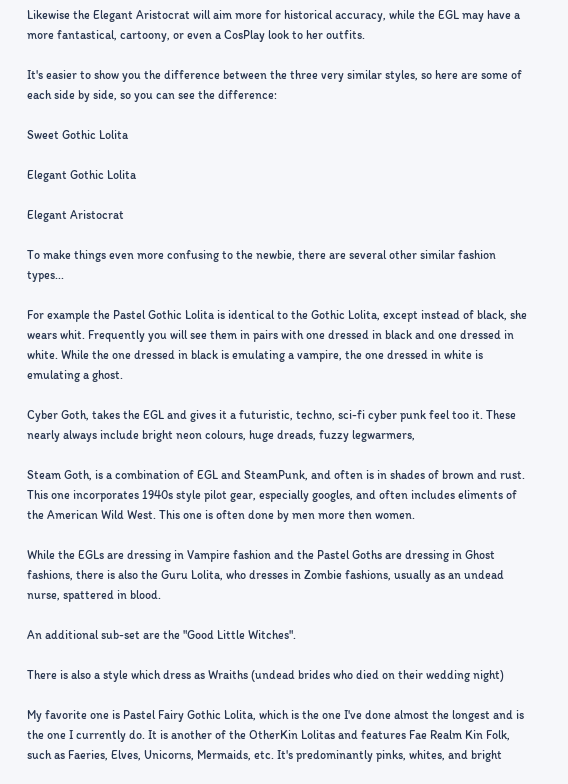Likewise the Elegant Aristocrat will aim more for historical accuracy, while the EGL may have a more fantastical, cartoony, or even a CosPlay look to her outfits.

It's easier to show you the difference between the three very similar styles, so here are some of each side by side, so you can see the difference:

Sweet Gothic Lolita

Elegant Gothic Lolita

Elegant Aristocrat

To make things even more confusing to the newbie, there are several other similar fashion types...

For example the Pastel Gothic Lolita is identical to the Gothic Lolita, except instead of black, she wears whit. Frequently you will see them in pairs with one dressed in black and one dressed in white. While the one dressed in black is emulating a vampire, the one dressed in white is emulating a ghost.

Cyber Goth, takes the EGL and gives it a futuristic, techno, sci-fi cyber punk feel too it. These nearly always include bright neon colours, huge dreads, fuzzy legwarmers,

Steam Goth, is a combination of EGL and SteamPunk, and often is in shades of brown and rust. This one incorporates 1940s style pilot gear, especially googles, and often includes eliments of the American Wild West. This one is often done by men more then women.

While the EGLs are dressing in Vampire fashion and the Pastel Goths are dressing in Ghost fashions, there is also the Guru Lolita, who dresses in Zombie fashions, usually as an undead nurse, spattered in blood.

An additional sub-set are the "Good Little Witches".

There is also a style which dress as Wraiths (undead brides who died on their wedding night)

My favorite one is Pastel Fairy Gothic Lolita, which is the one I've done almost the longest and is the one I currently do. It is another of the OtherKin Lolitas and features Fae Realm Kin Folk, such as Faeries, Elves, Unicorns, Mermaids, etc. It's predominantly pinks, whites, and bright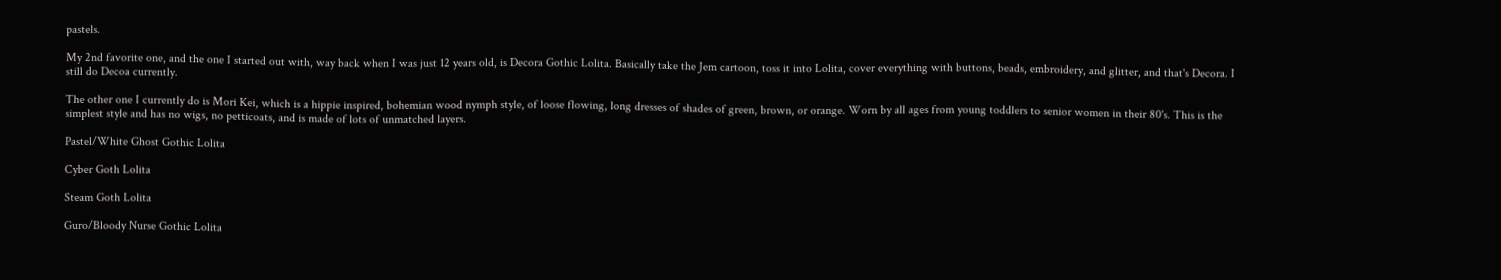pastels.

My 2nd favorite one, and the one I started out with, way back when I was just 12 years old, is Decora Gothic Lolita. Basically take the Jem cartoon, toss it into Lolita, cover everything with buttons, beads, embroidery, and glitter, and that's Decora. I still do Decoa currently.

The other one I currently do is Mori Kei, which is a hippie inspired, bohemian wood nymph style, of loose flowing, long dresses of shades of green, brown, or orange. Worn by all ages from young toddlers to senior women in their 80's. This is the simplest style and has no wigs, no petticoats, and is made of lots of unmatched layers.

Pastel/White Ghost Gothic Lolita

Cyber Goth Lolita

Steam Goth Lolita

Guro/Bloody Nurse Gothic Lolita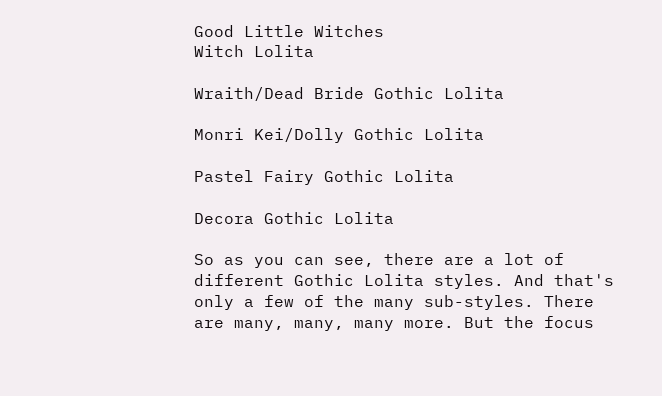Good Little Witches
Witch Lolita

Wraith/Dead Bride Gothic Lolita

Monri Kei/Dolly Gothic Lolita

Pastel Fairy Gothic Lolita

Decora Gothic Lolita

So as you can see, there are a lot of different Gothic Lolita styles. And that's only a few of the many sub-styles. There are many, many, many more. But the focus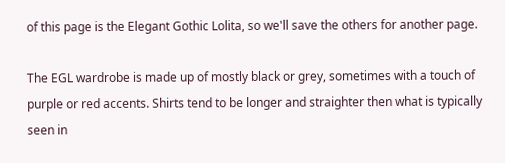of this page is the Elegant Gothic Lolita, so we'll save the others for another page.

The EGL wardrobe is made up of mostly black or grey, sometimes with a touch of purple or red accents. Shirts tend to be longer and straighter then what is typically seen in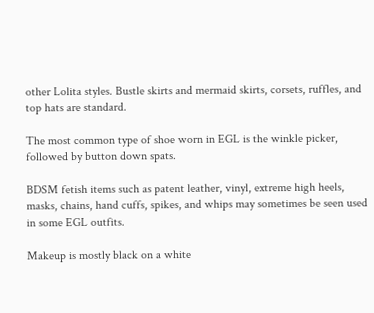other Lolita styles. Bustle skirts and mermaid skirts, corsets, ruffles, and top hats are standard.

The most common type of shoe worn in EGL is the winkle picker, followed by button down spats.

BDSM fetish items such as patent leather, vinyl, extreme high heels, masks, chains, hand cuffs, spikes, and whips may sometimes be seen used in some EGL outfits.

Makeup is mostly black on a white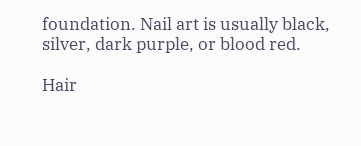foundation. Nail art is usually black, silver, dark purple, or blood red.

Hair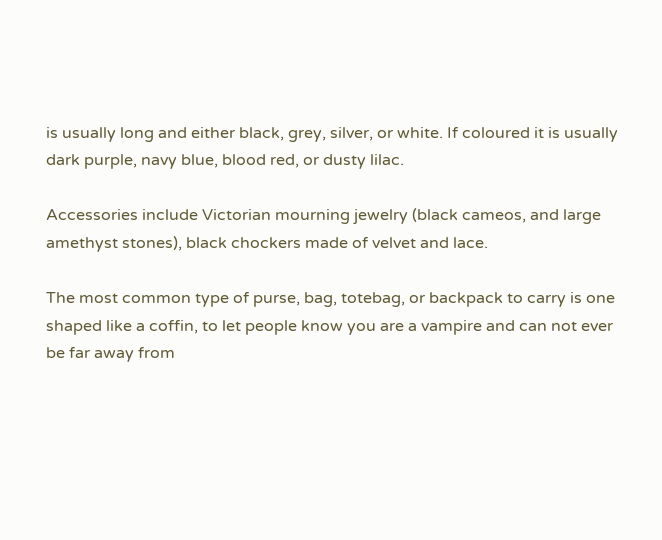is usually long and either black, grey, silver, or white. If coloured it is usually dark purple, navy blue, blood red, or dusty lilac.

Accessories include Victorian mourning jewelry (black cameos, and large amethyst stones), black chockers made of velvet and lace.

The most common type of purse, bag, totebag, or backpack to carry is one shaped like a coffin, to let people know you are a vampire and can not ever be far away from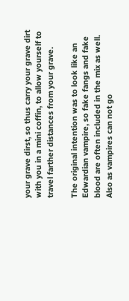your grave dirst, so thus carry your grave dirt with you in a mini coffin, to allow yourself to travel farther distances from your grave.

The original intention was to look like an Edwardian vampire, so fake fangs and fake blood are often included in the mix as well. Also as vampires can not go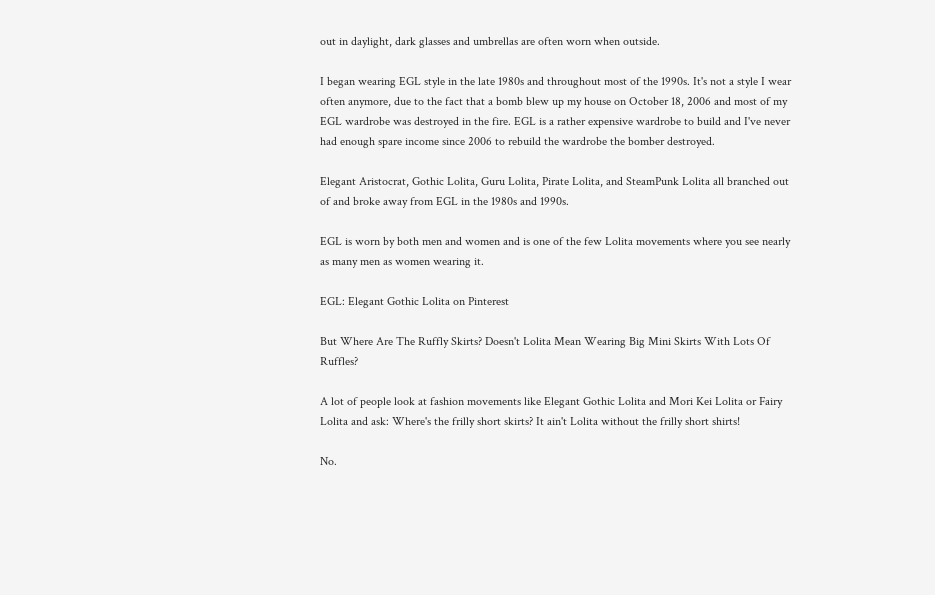out in daylight, dark glasses and umbrellas are often worn when outside.

I began wearing EGL style in the late 1980s and throughout most of the 1990s. It's not a style I wear often anymore, due to the fact that a bomb blew up my house on October 18, 2006 and most of my EGL wardrobe was destroyed in the fire. EGL is a rather expensive wardrobe to build and I've never had enough spare income since 2006 to rebuild the wardrobe the bomber destroyed.

Elegant Aristocrat, Gothic Lolita, Guru Lolita, Pirate Lolita, and SteamPunk Lolita all branched out of and broke away from EGL in the 1980s and 1990s.

EGL is worn by both men and women and is one of the few Lolita movements where you see nearly as many men as women wearing it.

EGL: Elegant Gothic Lolita on Pinterest

But Where Are The Ruffly Skirts? Doesn't Lolita Mean Wearing Big Mini Skirts With Lots Of Ruffles?

A lot of people look at fashion movements like Elegant Gothic Lolita and Mori Kei Lolita or Fairy Lolita and ask: Where's the frilly short skirts? It ain't Lolita without the frilly short shirts!

No.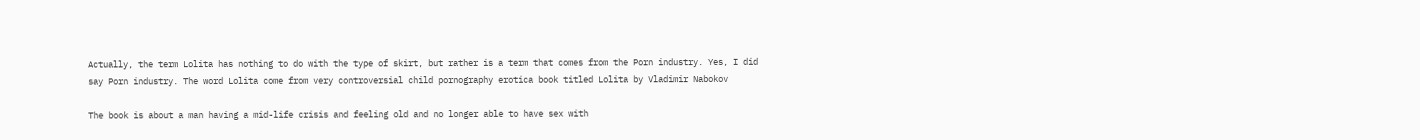Actually, the term Lolita has nothing to do with the type of skirt, but rather is a term that comes from the Porn industry. Yes, I did say Porn industry. The word Lolita come from very controversial child pornography erotica book titled Lolita by Vladimir Nabokov

The book is about a man having a mid-life crisis and feeling old and no longer able to have sex with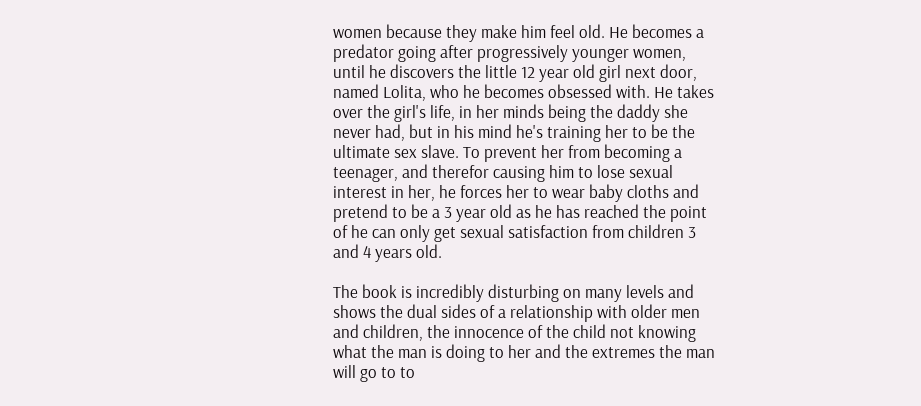women because they make him feel old. He becomes a predator going after progressively younger women, until he discovers the little 12 year old girl next door, named Lolita, who he becomes obsessed with. He takes over the girl's life, in her minds being the daddy she never had, but in his mind he's training her to be the ultimate sex slave. To prevent her from becoming a teenager, and therefor causing him to lose sexual interest in her, he forces her to wear baby cloths and pretend to be a 3 year old as he has reached the point of he can only get sexual satisfaction from children 3 and 4 years old.

The book is incredibly disturbing on many levels and shows the dual sides of a relationship with older men and children, the innocence of the child not knowing what the man is doing to her and the extremes the man will go to to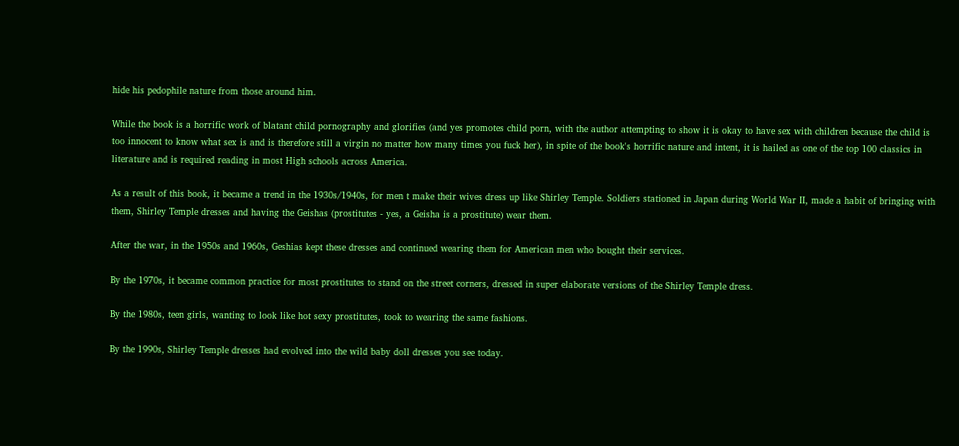hide his pedophile nature from those around him.

While the book is a horrific work of blatant child pornography and glorifies (and yes promotes child porn, with the author attempting to show it is okay to have sex with children because the child is too innocent to know what sex is and is therefore still a virgin no matter how many times you fuck her), in spite of the book's horrific nature and intent, it is hailed as one of the top 100 classics in literature and is required reading in most High schools across America.

As a result of this book, it became a trend in the 1930s/1940s, for men t make their wives dress up like Shirley Temple. Soldiers stationed in Japan during World War II, made a habit of bringing with them, Shirley Temple dresses and having the Geishas (prostitutes - yes, a Geisha is a prostitute) wear them.

After the war, in the 1950s and 1960s, Geshias kept these dresses and continued wearing them for American men who bought their services.

By the 1970s, it became common practice for most prostitutes to stand on the street corners, dressed in super elaborate versions of the Shirley Temple dress.

By the 1980s, teen girls, wanting to look like hot sexy prostitutes, took to wearing the same fashions.

By the 1990s, Shirley Temple dresses had evolved into the wild baby doll dresses you see today.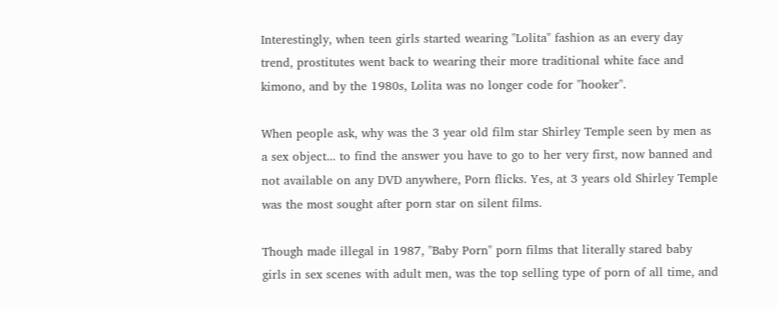Interestingly, when teen girls started wearing "Lolita" fashion as an every day trend, prostitutes went back to wearing their more traditional white face and kimono, and by the 1980s, Lolita was no longer code for "hooker".

When people ask, why was the 3 year old film star Shirley Temple seen by men as a sex object... to find the answer you have to go to her very first, now banned and not available on any DVD anywhere, Porn flicks. Yes, at 3 years old Shirley Temple was the most sought after porn star on silent films.

Though made illegal in 1987, "Baby Porn" porn films that literally stared baby girls in sex scenes with adult men, was the top selling type of porn of all time, and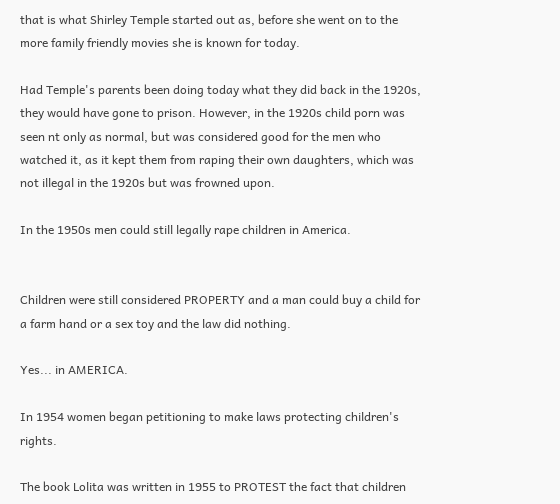that is what Shirley Temple started out as, before she went on to the more family friendly movies she is known for today.

Had Temple's parents been doing today what they did back in the 1920s, they would have gone to prison. However, in the 1920s child porn was seen nt only as normal, but was considered good for the men who watched it, as it kept them from raping their own daughters, which was not illegal in the 1920s but was frowned upon.

In the 1950s men could still legally rape children in America.


Children were still considered PROPERTY and a man could buy a child for a farm hand or a sex toy and the law did nothing.

Yes... in AMERICA.

In 1954 women began petitioning to make laws protecting children's rights.

The book Lolita was written in 1955 to PROTEST the fact that children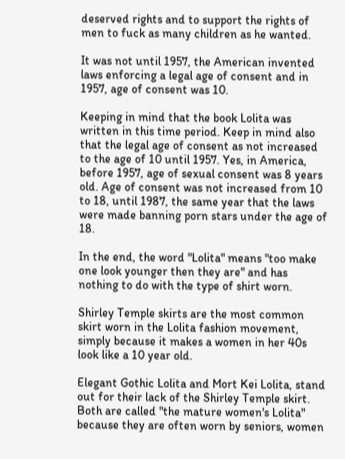deserved rights and to support the rights of men to fuck as many children as he wanted.

It was not until 1957, the American invented laws enforcing a legal age of consent and in 1957, age of consent was 10.

Keeping in mind that the book Lolita was written in this time period. Keep in mind also that the legal age of consent as not increased to the age of 10 until 1957. Yes, in America, before 1957, age of sexual consent was 8 years old. Age of consent was not increased from 10 to 18, until 1987, the same year that the laws were made banning porn stars under the age of 18.

In the end, the word "Lolita" means "too make one look younger then they are" and has nothing to do with the type of shirt worn.

Shirley Temple skirts are the most common skirt worn in the Lolita fashion movement, simply because it makes a women in her 40s look like a 10 year old.

Elegant Gothic Lolita and Mort Kei Lolita, stand out for their lack of the Shirley Temple skirt. Both are called "the mature women's Lolita" because they are often worn by seniors, women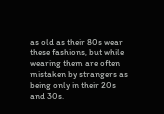as old as their 80s wear these fashions, but while wearing them are often mistaken by strangers as being only in their 20s and 30s.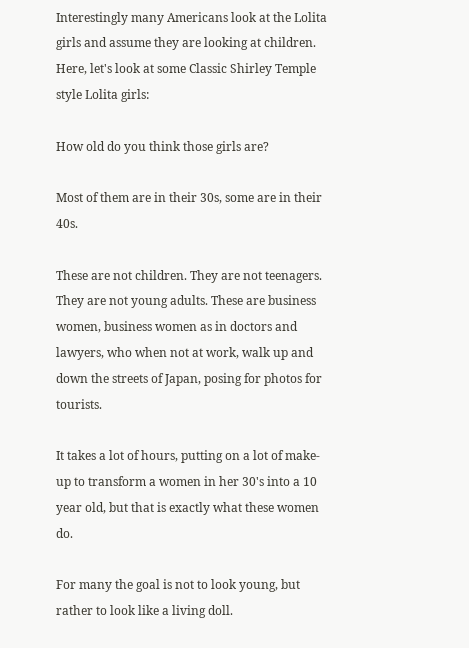Interestingly many Americans look at the Lolita girls and assume they are looking at children. Here, let's look at some Classic Shirley Temple style Lolita girls:

How old do you think those girls are?

Most of them are in their 30s, some are in their 40s.

These are not children. They are not teenagers. They are not young adults. These are business women, business women as in doctors and lawyers, who when not at work, walk up and down the streets of Japan, posing for photos for tourists.

It takes a lot of hours, putting on a lot of make-up to transform a women in her 30's into a 10 year old, but that is exactly what these women do.

For many the goal is not to look young, but rather to look like a living doll.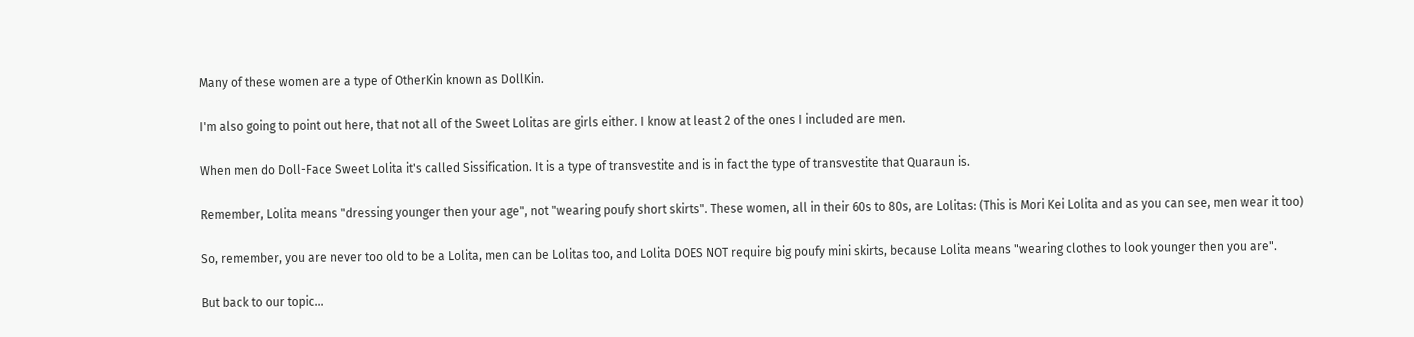Many of these women are a type of OtherKin known as DollKin.

I'm also going to point out here, that not all of the Sweet Lolitas are girls either. I know at least 2 of the ones I included are men.

When men do Doll-Face Sweet Lolita it's called Sissification. It is a type of transvestite and is in fact the type of transvestite that Quaraun is.

Remember, Lolita means "dressing younger then your age", not "wearing poufy short skirts". These women, all in their 60s to 80s, are Lolitas: (This is Mori Kei Lolita and as you can see, men wear it too)

So, remember, you are never too old to be a Lolita, men can be Lolitas too, and Lolita DOES NOT require big poufy mini skirts, because Lolita means "wearing clothes to look younger then you are".

But back to our topic...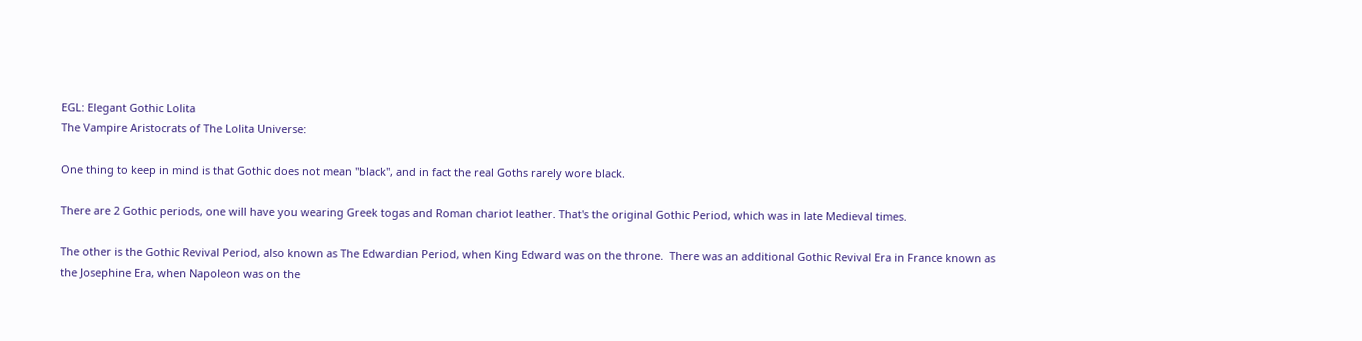EGL: Elegant Gothic Lolita
The Vampire Aristocrats of The Lolita Universe:

One thing to keep in mind is that Gothic does not mean "black", and in fact the real Goths rarely wore black.

There are 2 Gothic periods, one will have you wearing Greek togas and Roman chariot leather. That's the original Gothic Period, which was in late Medieval times.

The other is the Gothic Revival Period, also known as The Edwardian Period, when King Edward was on the throne.  There was an additional Gothic Revival Era in France known as the Josephine Era, when Napoleon was on the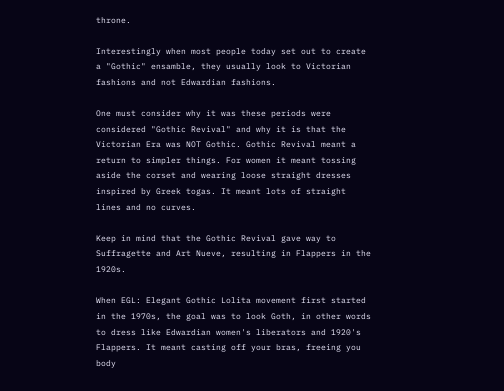throne.

Interestingly when most people today set out to create a "Gothic" ensamble, they usually look to Victorian fashions and not Edwardian fashions.

One must consider why it was these periods were considered "Gothic Revival" and why it is that the Victorian Era was NOT Gothic. Gothic Revival meant a return to simpler things. For women it meant tossing aside the corset and wearing loose straight dresses inspired by Greek togas. It meant lots of straight lines and no curves.

Keep in mind that the Gothic Revival gave way to Suffragette and Art Nueve, resulting in Flappers in the 1920s.

When EGL: Elegant Gothic Lolita movement first started in the 1970s, the goal was to look Goth, in other words to dress like Edwardian women's liberators and 1920's Flappers. It meant casting off your bras, freeing you body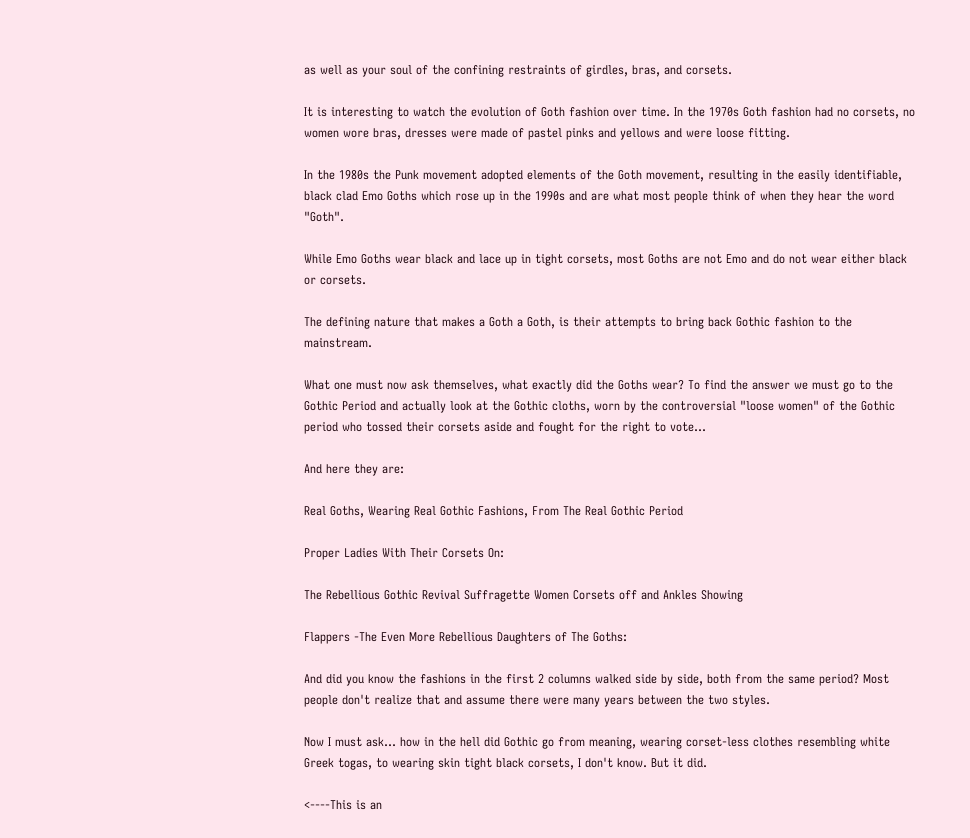as well as your soul of the confining restraints of girdles, bras, and corsets.

It is interesting to watch the evolution of Goth fashion over time. In the 1970s Goth fashion had no corsets, no women wore bras, dresses were made of pastel pinks and yellows and were loose fitting.

In the 1980s the Punk movement adopted elements of the Goth movement, resulting in the easily identifiable, black clad Emo Goths which rose up in the 1990s and are what most people think of when they hear the word "Goth".

While Emo Goths wear black and lace up in tight corsets, most Goths are not Emo and do not wear either black or corsets.

The defining nature that makes a Goth a Goth, is their attempts to bring back Gothic fashion to the mainstream.

What one must now ask themselves, what exactly did the Goths wear? To find the answer we must go to the Gothic Period and actually look at the Gothic cloths, worn by the controversial "loose women" of the Gothic period who tossed their corsets aside and fought for the right to vote...

And here they are:

Real Goths, Wearing Real Gothic Fashions, From The Real Gothic Period

Proper Ladies With Their Corsets On:

The Rebellious Gothic Revival Suffragette Women Corsets off and Ankles Showing

Flappers -The Even More Rebellious Daughters of The Goths:

And did you know the fashions in the first 2 columns walked side by side, both from the same period? Most people don't realize that and assume there were many years between the two styles.

Now I must ask... how in the hell did Gothic go from meaning, wearing corset-less clothes resembling white Greek togas, to wearing skin tight black corsets, I don't know. But it did.

<----This is an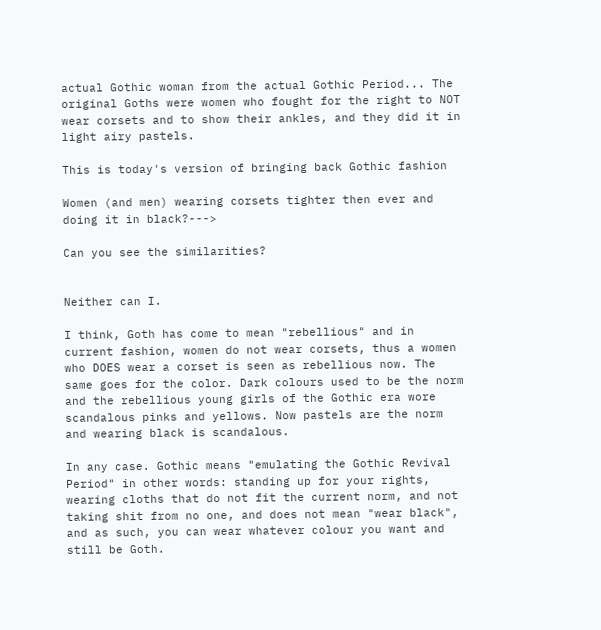actual Gothic woman from the actual Gothic Period... The original Goths were women who fought for the right to NOT wear corsets and to show their ankles, and they did it in light airy pastels.

This is today's version of bringing back Gothic fashion

Women (and men) wearing corsets tighter then ever and doing it in black?--->

Can you see the similarities?


Neither can I.

I think, Goth has come to mean "rebellious" and in current fashion, women do not wear corsets, thus a women who DOES wear a corset is seen as rebellious now. The same goes for the color. Dark colours used to be the norm and the rebellious young girls of the Gothic era wore scandalous pinks and yellows. Now pastels are the norm and wearing black is scandalous.

In any case. Gothic means "emulating the Gothic Revival Period" in other words: standing up for your rights, wearing cloths that do not fit the current norm, and not taking shit from no one, and does not mean "wear black", and as such, you can wear whatever colour you want and still be Goth.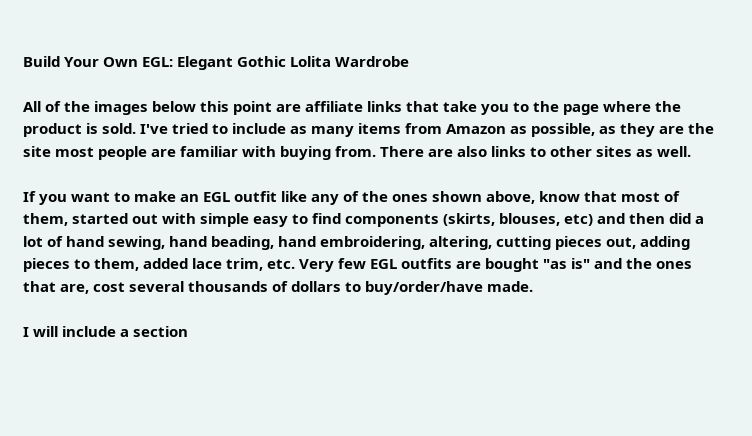Build Your Own EGL: Elegant Gothic Lolita Wardrobe

All of the images below this point are affiliate links that take you to the page where the product is sold. I've tried to include as many items from Amazon as possible, as they are the site most people are familiar with buying from. There are also links to other sites as well.

If you want to make an EGL outfit like any of the ones shown above, know that most of them, started out with simple easy to find components (skirts, blouses, etc) and then did a lot of hand sewing, hand beading, hand embroidering, altering, cutting pieces out, adding pieces to them, added lace trim, etc. Very few EGL outfits are bought "as is" and the ones that are, cost several thousands of dollars to buy/order/have made.

I will include a section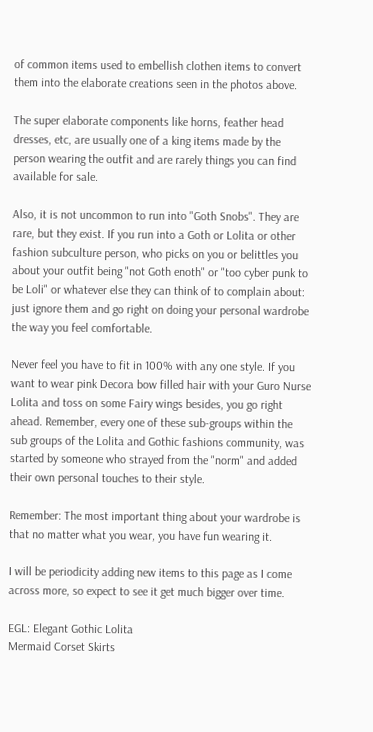of common items used to embellish clothen items to convert them into the elaborate creations seen in the photos above.

The super elaborate components like horns, feather head dresses, etc, are usually one of a king items made by the person wearing the outfit and are rarely things you can find available for sale.

Also, it is not uncommon to run into "Goth Snobs". They are rare, but they exist. If you run into a Goth or Lolita or other fashion subculture person, who picks on you or belittles you about your outfit being "not Goth enoth" or "too cyber punk to be Loli" or whatever else they can think of to complain about: just ignore them and go right on doing your personal wardrobe the way you feel comfortable.

Never feel you have to fit in 100% with any one style. If you want to wear pink Decora bow filled hair with your Guro Nurse Lolita and toss on some Fairy wings besides, you go right ahead. Remember, every one of these sub-groups within the sub groups of the Lolita and Gothic fashions community, was started by someone who strayed from the "norm" and added their own personal touches to their style.

Remember: The most important thing about your wardrobe is that no matter what you wear, you have fun wearing it.

I will be periodicity adding new items to this page as I come across more, so expect to see it get much bigger over time.

EGL: Elegant Gothic Lolita
Mermaid Corset Skirts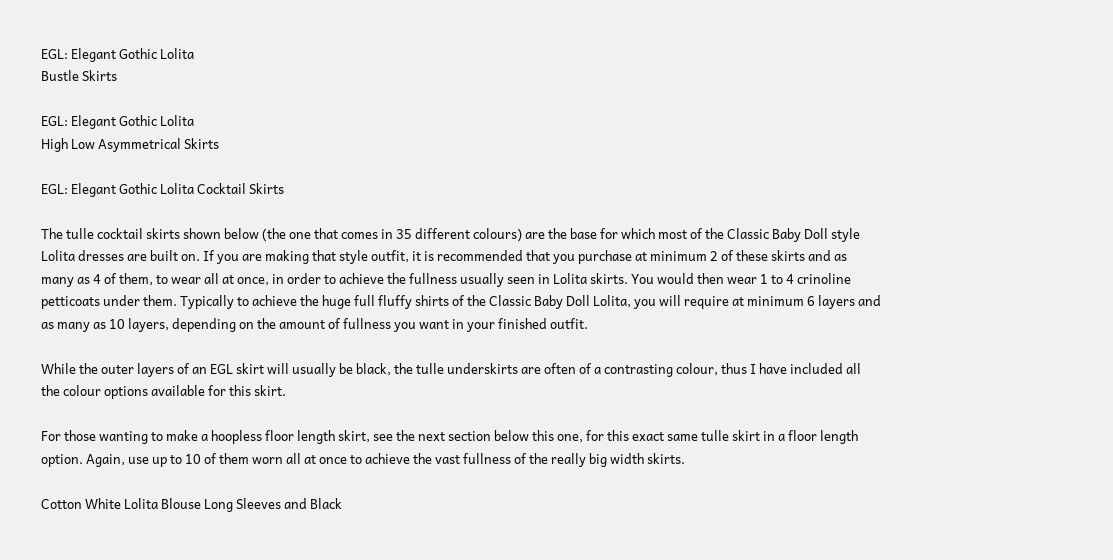EGL: Elegant Gothic Lolita
Bustle Skirts

EGL: Elegant Gothic Lolita
High Low Asymmetrical Skirts

EGL: Elegant Gothic Lolita Cocktail Skirts

The tulle cocktail skirts shown below (the one that comes in 35 different colours) are the base for which most of the Classic Baby Doll style Lolita dresses are built on. If you are making that style outfit, it is recommended that you purchase at minimum 2 of these skirts and as many as 4 of them, to wear all at once, in order to achieve the fullness usually seen in Lolita skirts. You would then wear 1 to 4 crinoline petticoats under them. Typically to achieve the huge full fluffy shirts of the Classic Baby Doll Lolita, you will require at minimum 6 layers and as many as 10 layers, depending on the amount of fullness you want in your finished outfit.

While the outer layers of an EGL skirt will usually be black, the tulle underskirts are often of a contrasting colour, thus I have included all the colour options available for this skirt.

For those wanting to make a hoopless floor length skirt, see the next section below this one, for this exact same tulle skirt in a floor length option. Again, use up to 10 of them worn all at once to achieve the vast fullness of the really big width skirts.

Cotton White Lolita Blouse Long Sleeves and Black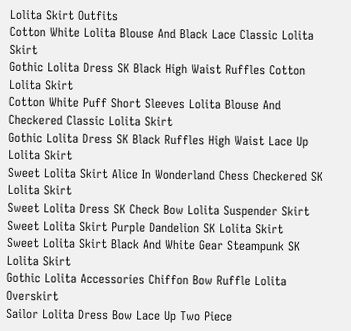Lolita Skirt Outfits
Cotton White Lolita Blouse And Black Lace Classic Lolita Skirt
Gothic Lolita Dress SK Black High Waist Ruffles Cotton Lolita Skirt
Cotton White Puff Short Sleeves Lolita Blouse And Checkered Classic Lolita Skirt
Gothic Lolita Dress SK Black Ruffles High Waist Lace Up Lolita Skirt
Sweet Lolita Skirt Alice In Wonderland Chess Checkered SK Lolita Skirt
Sweet Lolita Dress SK Check Bow Lolita Suspender Skirt
Sweet Lolita Skirt Purple Dandelion SK Lolita Skirt
Sweet Lolita Skirt Black And White Gear Steampunk SK Lolita Skirt
Gothic Lolita Accessories Chiffon Bow Ruffle Lolita Overskirt
Sailor Lolita Dress Bow Lace Up Two Piece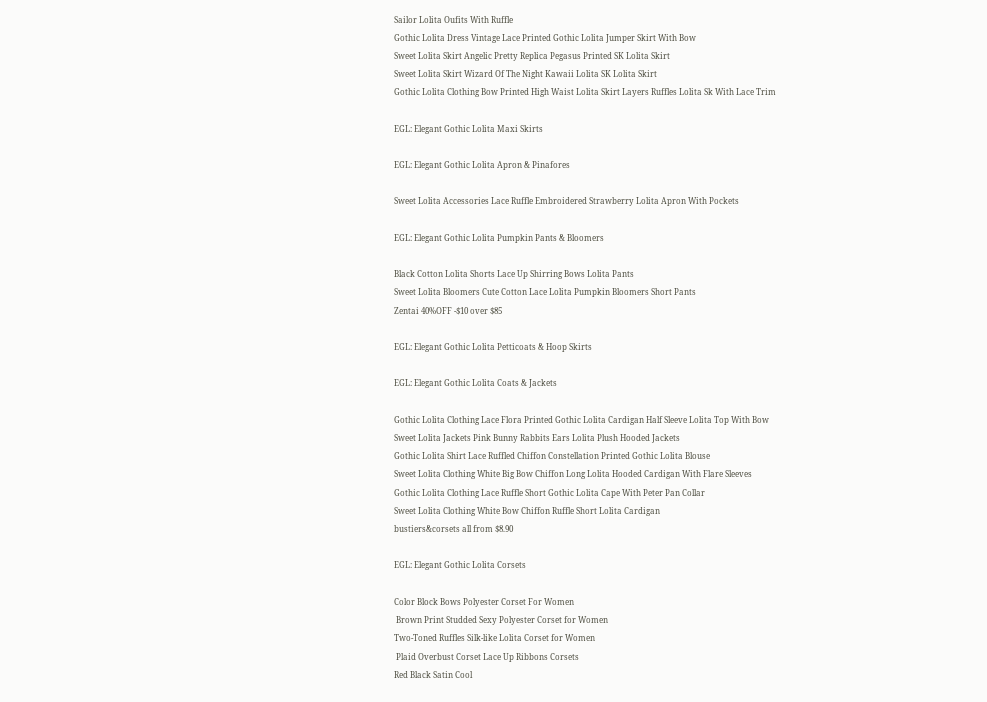Sailor Lolita Oufits With Ruffle
Gothic Lolita Dress Vintage Lace Printed Gothic Lolita Jumper Skirt With Bow
Sweet Lolita Skirt Angelic Pretty Replica Pegasus Printed SK Lolita Skirt
Sweet Lolita Skirt Wizard Of The Night Kawaii Lolita SK Lolita Skirt
Gothic Lolita Clothing Bow Printed High Waist Lolita Skirt Layers Ruffles Lolita Sk With Lace Trim

EGL: Elegant Gothic Lolita Maxi Skirts

EGL: Elegant Gothic Lolita Apron & Pinafores

Sweet Lolita Accessories Lace Ruffle Embroidered Strawberry Lolita Apron With Pockets

EGL: Elegant Gothic Lolita Pumpkin Pants & Bloomers

Black Cotton Lolita Shorts Lace Up Shirring Bows Lolita Pants
Sweet Lolita Bloomers Cute Cotton Lace Lolita Pumpkin Bloomers Short Pants
Zentai 40%OFF -$10 over $85

EGL: Elegant Gothic Lolita Petticoats & Hoop Skirts

EGL: Elegant Gothic Lolita Coats & Jackets

Gothic Lolita Clothing Lace Flora Printed Gothic Lolita Cardigan Half Sleeve Lolita Top With Bow
Sweet Lolita Jackets Pink Bunny Rabbits Ears Lolita Plush Hooded Jackets
Gothic Lolita Shirt Lace Ruffled Chiffon Constellation Printed Gothic Lolita Blouse
Sweet Lolita Clothing White Big Bow Chiffon Long Lolita Hooded Cardigan With Flare Sleeves
Gothic Lolita Clothing Lace Ruffle Short Gothic Lolita Cape With Peter Pan Collar
Sweet Lolita Clothing White Bow Chiffon Ruffle Short Lolita Cardigan
bustiers&corsets all from $8.90

EGL: Elegant Gothic Lolita Corsets

Color Block Bows Polyester Corset For Women
 Brown Print Studded Sexy Polyester Corset for Women
Two-Toned Ruffles Silk-like Lolita Corset for Women
 Plaid Overbust Corset Lace Up Ribbons Corsets
Red Black Satin Cool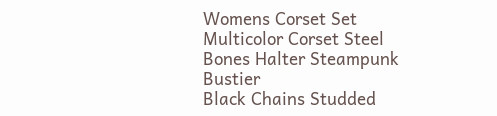Womens Corset Set
Multicolor Corset Steel Bones Halter Steampunk Bustier
Black Chains Studded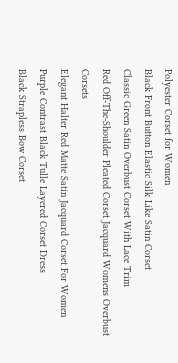Polyester Corset for Women
Black Front Button Elastic Silk Like Satin Corset
Classic Green Satin Overbust Corset With Lace Trim
Red Off-The-Shoulder Pleated Corset Jacquard Womens Overbust Corsets
Elegant Halter Red Matte Satin Jacquard Corset For Women
Purple Contrast Black Tulle Layered Corset Dress
Black Strapless Bow Corset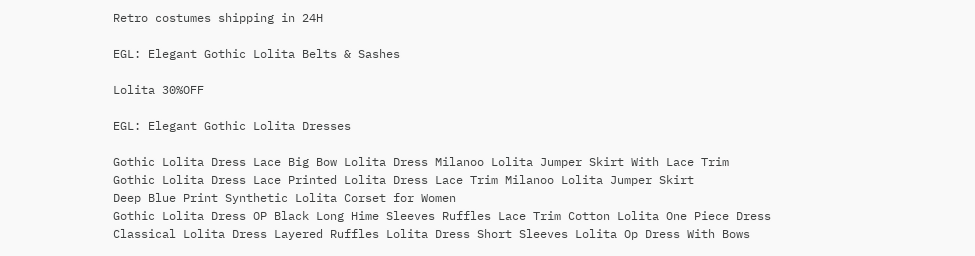Retro costumes shipping in 24H

EGL: Elegant Gothic Lolita Belts & Sashes

Lolita 30%OFF

EGL: Elegant Gothic Lolita Dresses

Gothic Lolita Dress Lace Big Bow Lolita Dress Milanoo Lolita Jumper Skirt With Lace Trim
Gothic Lolita Dress Lace Printed Lolita Dress Lace Trim Milanoo Lolita Jumper Skirt
Deep Blue Print Synthetic Lolita Corset for Women
Gothic Lolita Dress OP Black Long Hime Sleeves Ruffles Lace Trim Cotton Lolita One Piece Dress
Classical Lolita Dress Layered Ruffles Lolita Dress Short Sleeves Lolita Op Dress With Bows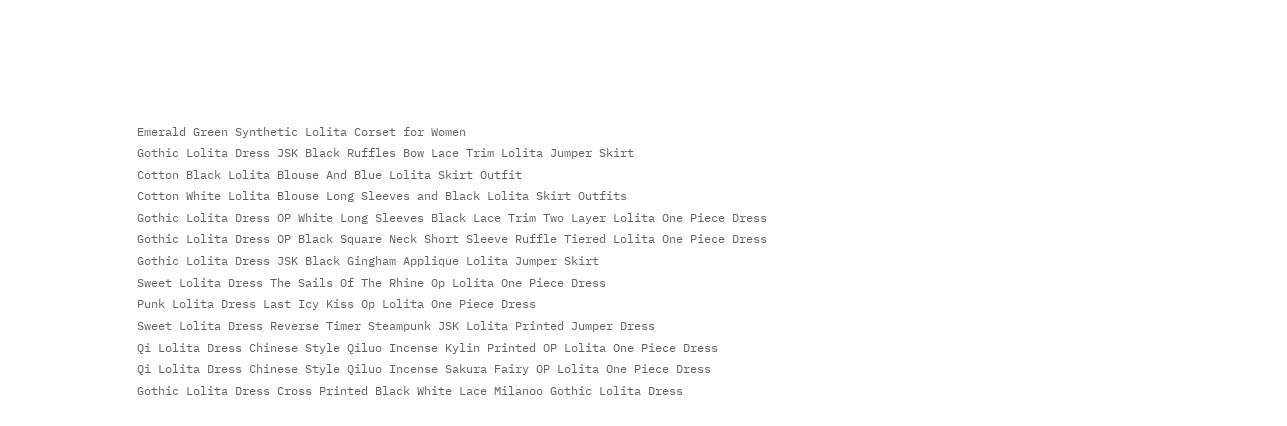Emerald Green Synthetic Lolita Corset for Women
Gothic Lolita Dress JSK Black Ruffles Bow Lace Trim Lolita Jumper Skirt
Cotton Black Lolita Blouse And Blue Lolita Skirt Outfit
Cotton White Lolita Blouse Long Sleeves and Black Lolita Skirt Outfits
Gothic Lolita Dress OP White Long Sleeves Black Lace Trim Two Layer Lolita One Piece Dress
Gothic Lolita Dress OP Black Square Neck Short Sleeve Ruffle Tiered Lolita One Piece Dress
Gothic Lolita Dress JSK Black Gingham Applique Lolita Jumper Skirt
Sweet Lolita Dress The Sails Of The Rhine Op Lolita One Piece Dress
Punk Lolita Dress Last Icy Kiss Op Lolita One Piece Dress
Sweet Lolita Dress Reverse Timer Steampunk JSK Lolita Printed Jumper Dress
Qi Lolita Dress Chinese Style Qiluo Incense Kylin Printed OP Lolita One Piece Dress
Qi Lolita Dress Chinese Style Qiluo Incense Sakura Fairy OP Lolita One Piece Dress
Gothic Lolita Dress Cross Printed Black White Lace Milanoo Gothic Lolita Dress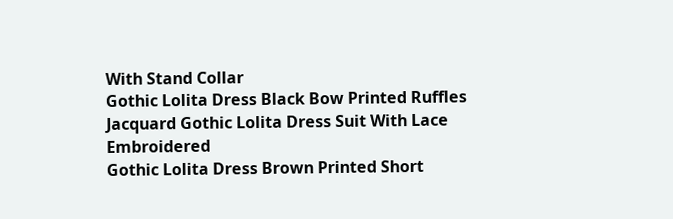With Stand Collar
Gothic Lolita Dress Black Bow Printed Ruffles Jacquard Gothic Lolita Dress Suit With Lace Embroidered
Gothic Lolita Dress Brown Printed Short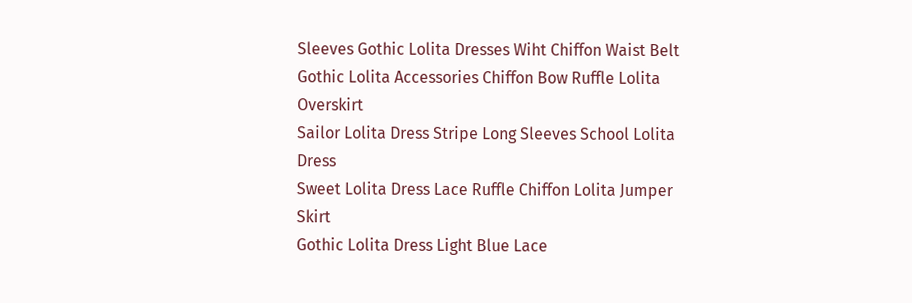Sleeves Gothic Lolita Dresses Wiht Chiffon Waist Belt
Gothic Lolita Accessories Chiffon Bow Ruffle Lolita Overskirt
Sailor Lolita Dress Stripe Long Sleeves School Lolita Dress
Sweet Lolita Dress Lace Ruffle Chiffon Lolita Jumper Skirt
Gothic Lolita Dress Light Blue Lace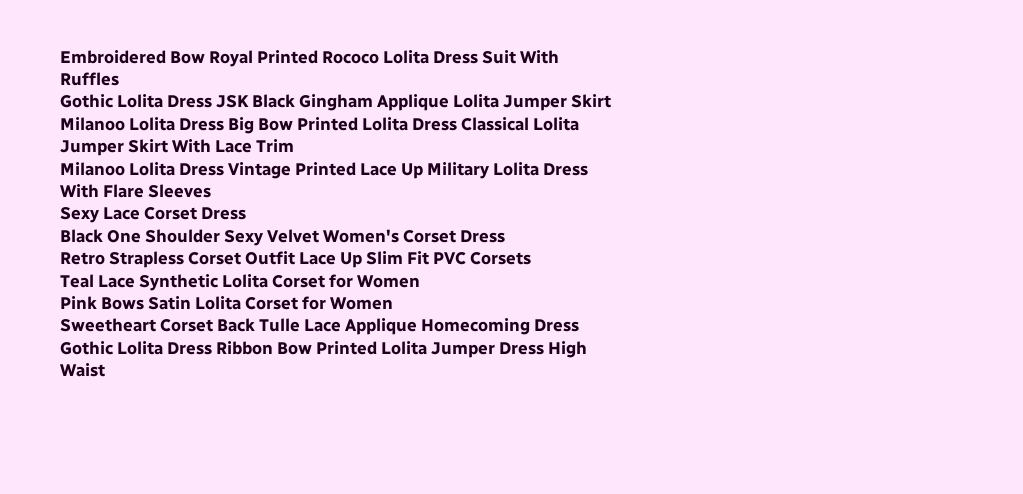Embroidered Bow Royal Printed Rococo Lolita Dress Suit With Ruffles
Gothic Lolita Dress JSK Black Gingham Applique Lolita Jumper Skirt
Milanoo Lolita Dress Big Bow Printed Lolita Dress Classical Lolita Jumper Skirt With Lace Trim
Milanoo Lolita Dress Vintage Printed Lace Up Military Lolita Dress With Flare Sleeves
Sexy Lace Corset Dress
Black One Shoulder Sexy Velvet Women's Corset Dress
Retro Strapless Corset Outfit Lace Up Slim Fit PVC Corsets
Teal Lace Synthetic Lolita Corset for Women
Pink Bows Satin Lolita Corset for Women
Sweetheart Corset Back Tulle Lace Applique Homecoming Dress
Gothic Lolita Dress Ribbon Bow Printed Lolita Jumper Dress High Waist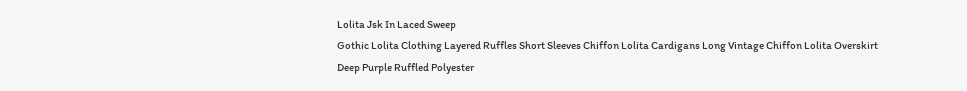Lolita Jsk In Laced Sweep
Gothic Lolita Clothing Layered Ruffles Short Sleeves Chiffon Lolita Cardigans Long Vintage Chiffon Lolita Overskirt
Deep Purple Ruffled Polyester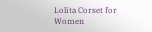Lolita Corset for Women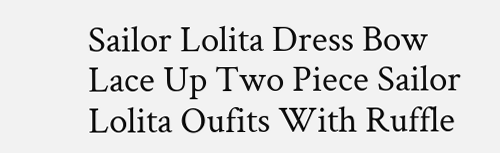Sailor Lolita Dress Bow Lace Up Two Piece Sailor Lolita Oufits With Ruffle